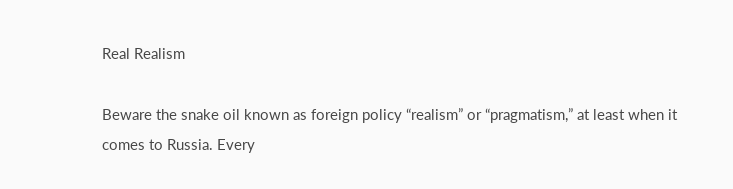Real Realism

Beware the snake oil known as foreign policy “realism” or “pragmatism,” at least when it comes to Russia. Every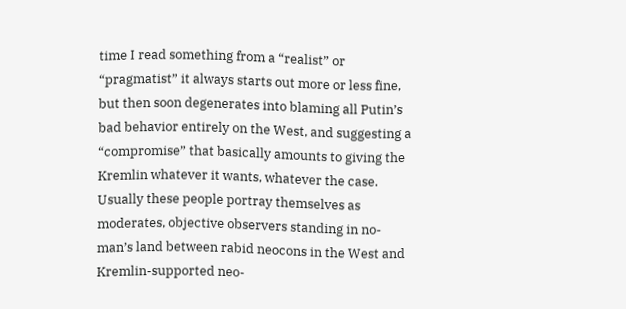time I read something from a “realist” or “pragmatist” it always starts out more or less fine, but then soon degenerates into blaming all Putin’s bad behavior entirely on the West, and suggesting a “compromise” that basically amounts to giving the Kremlin whatever it wants, whatever the case. Usually these people portray themselves as moderates, objective observers standing in no-man’s land between rabid neocons in the West and Kremlin-supported neo-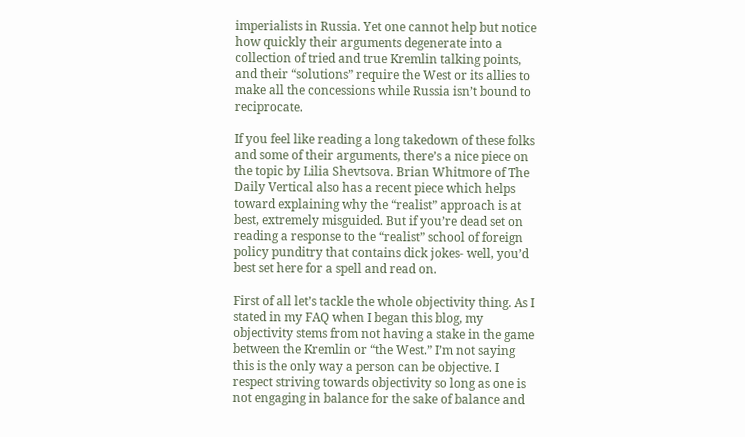imperialists in Russia. Yet one cannot help but notice how quickly their arguments degenerate into a collection of tried and true Kremlin talking points, and their “solutions” require the West or its allies to make all the concessions while Russia isn’t bound to reciprocate.

If you feel like reading a long takedown of these folks and some of their arguments, there’s a nice piece on the topic by Lilia Shevtsova. Brian Whitmore of The Daily Vertical also has a recent piece which helps toward explaining why the “realist” approach is at best, extremely misguided. But if you’re dead set on reading a response to the “realist” school of foreign policy punditry that contains dick jokes- well, you’d best set here for a spell and read on.

First of all let’s tackle the whole objectivity thing. As I stated in my FAQ when I began this blog, my objectivity stems from not having a stake in the game between the Kremlin or “the West.” I’m not saying this is the only way a person can be objective. I respect striving towards objectivity so long as one is not engaging in balance for the sake of balance and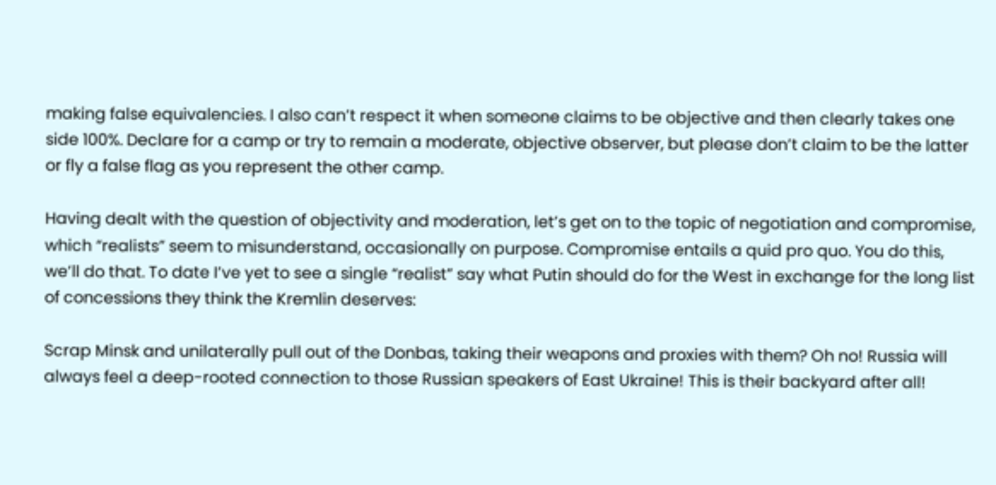making false equivalencies. I also can’t respect it when someone claims to be objective and then clearly takes one side 100%. Declare for a camp or try to remain a moderate, objective observer, but please don’t claim to be the latter or fly a false flag as you represent the other camp.

Having dealt with the question of objectivity and moderation, let’s get on to the topic of negotiation and compromise, which “realists” seem to misunderstand, occasionally on purpose. Compromise entails a quid pro quo. You do this, we’ll do that. To date I’ve yet to see a single “realist” say what Putin should do for the West in exchange for the long list of concessions they think the Kremlin deserves:

Scrap Minsk and unilaterally pull out of the Donbas, taking their weapons and proxies with them? Oh no! Russia will always feel a deep-rooted connection to those Russian speakers of East Ukraine! This is their backyard after all!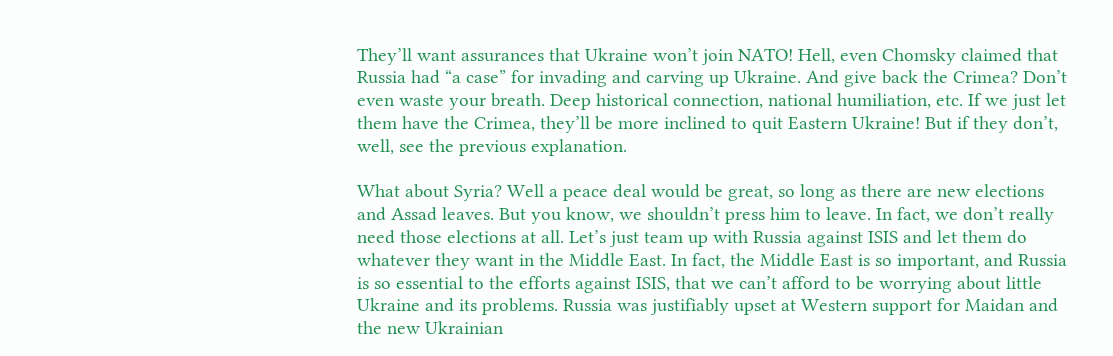They’ll want assurances that Ukraine won’t join NATO! Hell, even Chomsky claimed that Russia had “a case” for invading and carving up Ukraine. And give back the Crimea? Don’t even waste your breath. Deep historical connection, national humiliation, etc. If we just let them have the Crimea, they’ll be more inclined to quit Eastern Ukraine! But if they don’t, well, see the previous explanation.

What about Syria? Well a peace deal would be great, so long as there are new elections and Assad leaves. But you know, we shouldn’t press him to leave. In fact, we don’t really need those elections at all. Let’s just team up with Russia against ISIS and let them do whatever they want in the Middle East. In fact, the Middle East is so important, and Russia is so essential to the efforts against ISIS, that we can’t afford to be worrying about little Ukraine and its problems. Russia was justifiably upset at Western support for Maidan and the new Ukrainian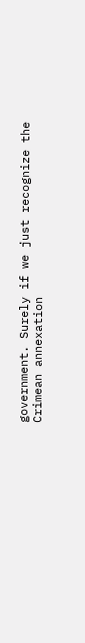government. Surely if we just recognize the Crimean annexation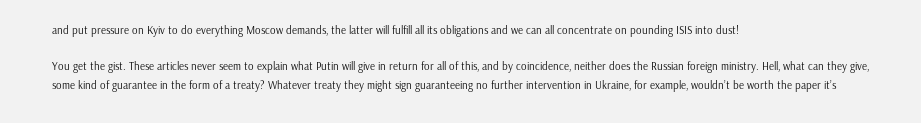and put pressure on Kyiv to do everything Moscow demands, the latter will fulfill all its obligations and we can all concentrate on pounding ISIS into dust!

You get the gist. These articles never seem to explain what Putin will give in return for all of this, and by coincidence, neither does the Russian foreign ministry. Hell, what can they give, some kind of guarantee in the form of a treaty? Whatever treaty they might sign guaranteeing no further intervention in Ukraine, for example, wouldn’t be worth the paper it’s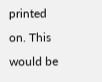printed on. This would be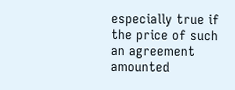especially true if the price of such an agreement amounted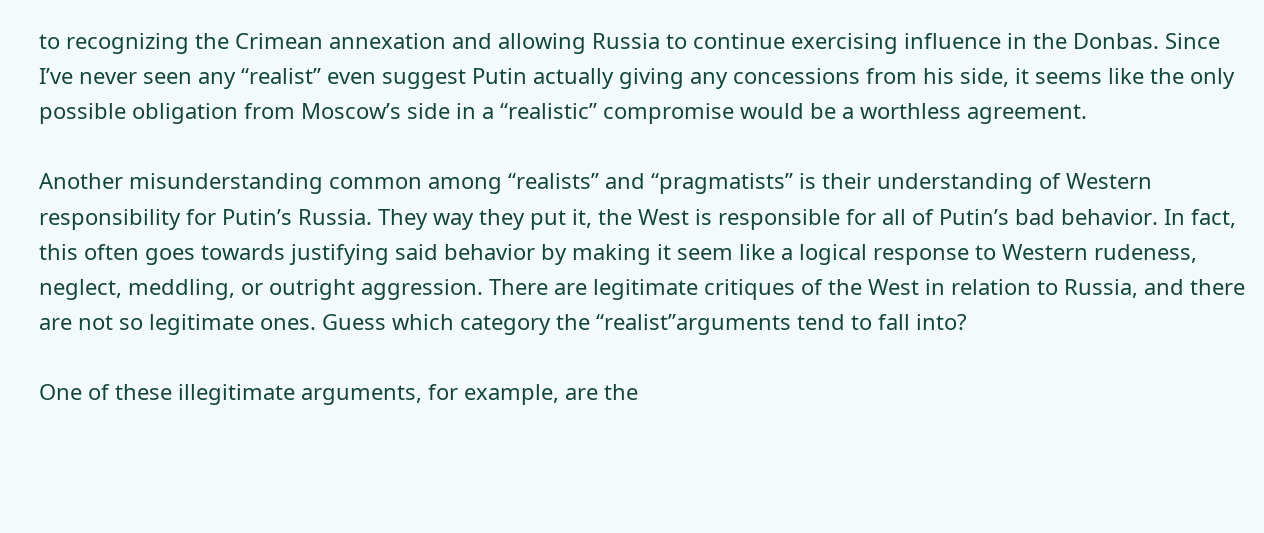to recognizing the Crimean annexation and allowing Russia to continue exercising influence in the Donbas. Since I’ve never seen any “realist” even suggest Putin actually giving any concessions from his side, it seems like the only possible obligation from Moscow’s side in a “realistic” compromise would be a worthless agreement.

Another misunderstanding common among “realists” and “pragmatists” is their understanding of Western responsibility for Putin’s Russia. They way they put it, the West is responsible for all of Putin’s bad behavior. In fact, this often goes towards justifying said behavior by making it seem like a logical response to Western rudeness, neglect, meddling, or outright aggression. There are legitimate critiques of the West in relation to Russia, and there are not so legitimate ones. Guess which category the “realist”arguments tend to fall into?

One of these illegitimate arguments, for example, are the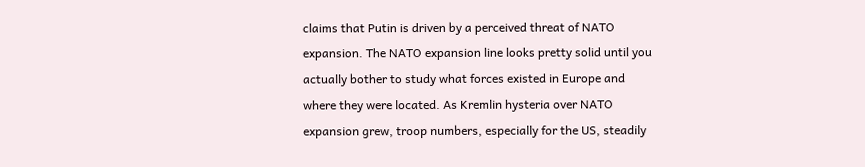claims that Putin is driven by a perceived threat of NATO expansion. The NATO expansion line looks pretty solid until you actually bother to study what forces existed in Europe and where they were located. As Kremlin hysteria over NATO expansion grew, troop numbers, especially for the US, steadily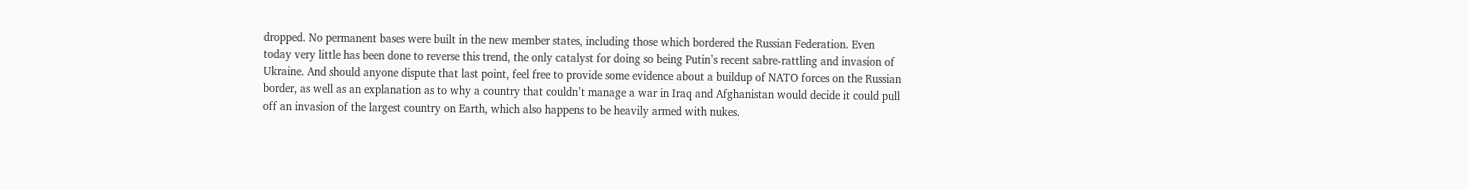dropped. No permanent bases were built in the new member states, including those which bordered the Russian Federation. Even today very little has been done to reverse this trend, the only catalyst for doing so being Putin’s recent sabre-rattling and invasion of Ukraine. And should anyone dispute that last point, feel free to provide some evidence about a buildup of NATO forces on the Russian border, as well as an explanation as to why a country that couldn’t manage a war in Iraq and Afghanistan would decide it could pull off an invasion of the largest country on Earth, which also happens to be heavily armed with nukes.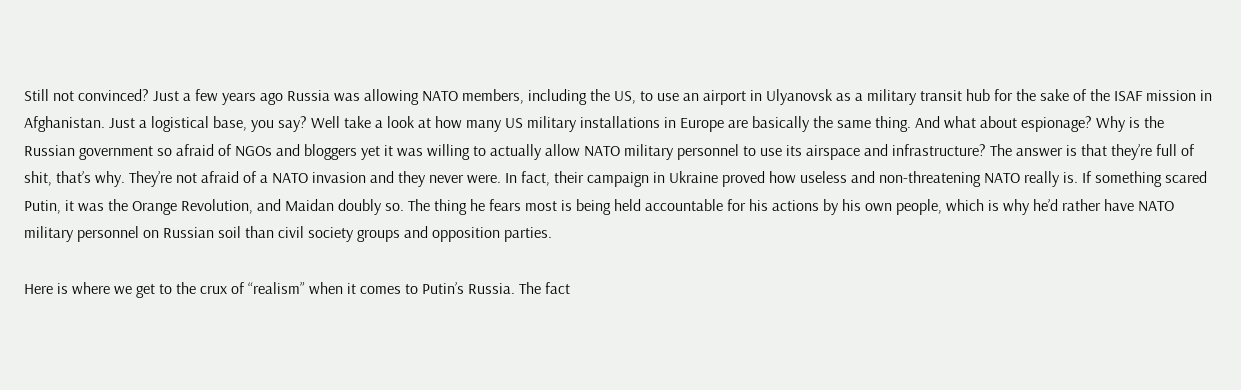Still not convinced? Just a few years ago Russia was allowing NATO members, including the US, to use an airport in Ulyanovsk as a military transit hub for the sake of the ISAF mission in Afghanistan. Just a logistical base, you say? Well take a look at how many US military installations in Europe are basically the same thing. And what about espionage? Why is the Russian government so afraid of NGOs and bloggers yet it was willing to actually allow NATO military personnel to use its airspace and infrastructure? The answer is that they’re full of shit, that’s why. They’re not afraid of a NATO invasion and they never were. In fact, their campaign in Ukraine proved how useless and non-threatening NATO really is. If something scared Putin, it was the Orange Revolution, and Maidan doubly so. The thing he fears most is being held accountable for his actions by his own people, which is why he’d rather have NATO military personnel on Russian soil than civil society groups and opposition parties.

Here is where we get to the crux of “realism” when it comes to Putin’s Russia. The fact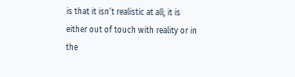is that it isn’t realistic at all; it is either out of touch with reality or in the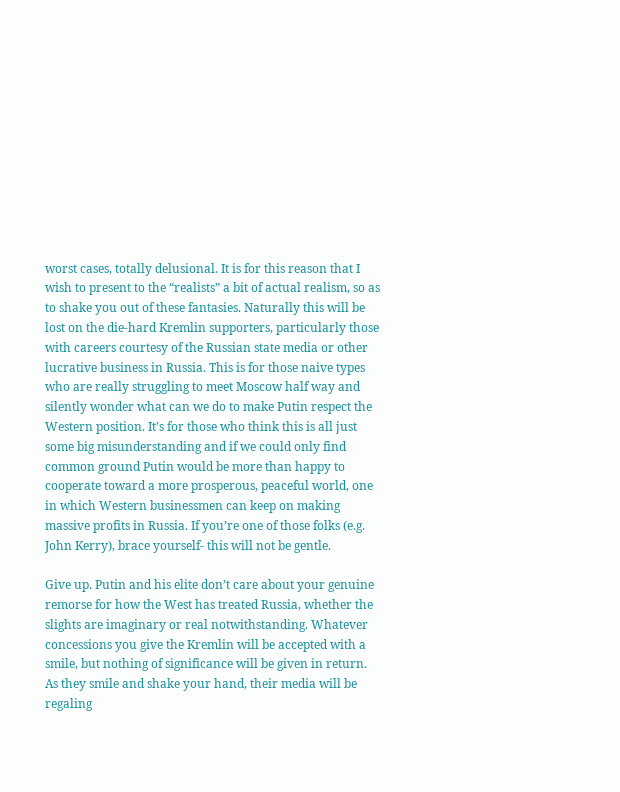worst cases, totally delusional. It is for this reason that I wish to present to the “realists” a bit of actual realism, so as to shake you out of these fantasies. Naturally this will be lost on the die-hard Kremlin supporters, particularly those with careers courtesy of the Russian state media or other lucrative business in Russia. This is for those naive types who are really struggling to meet Moscow half way and silently wonder what can we do to make Putin respect the Western position. It’s for those who think this is all just some big misunderstanding and if we could only find common ground Putin would be more than happy to cooperate toward a more prosperous, peaceful world, one in which Western businessmen can keep on making massive profits in Russia. If you’re one of those folks (e.g. John Kerry), brace yourself- this will not be gentle.

Give up. Putin and his elite don’t care about your genuine remorse for how the West has treated Russia, whether the slights are imaginary or real notwithstanding. Whatever concessions you give the Kremlin will be accepted with a smile, but nothing of significance will be given in return. As they smile and shake your hand, their media will be regaling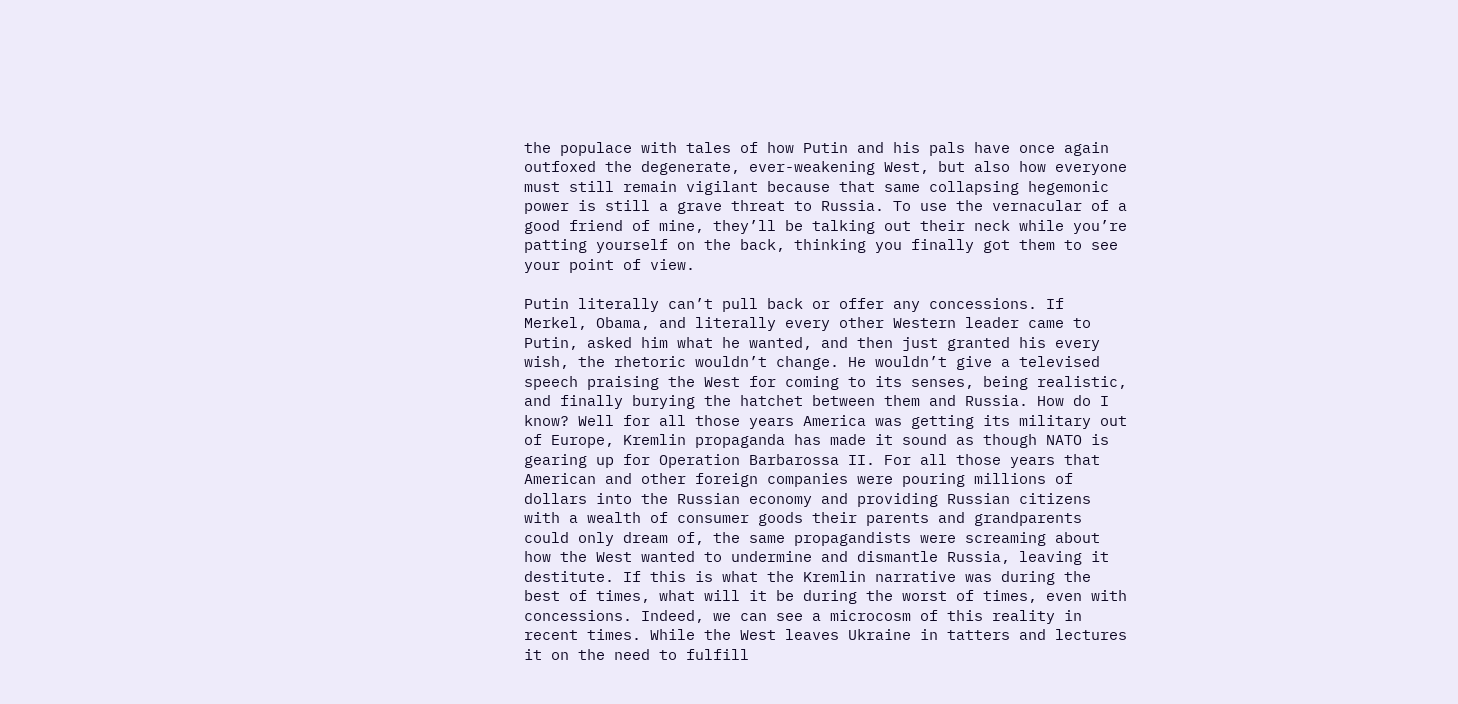the populace with tales of how Putin and his pals have once again outfoxed the degenerate, ever-weakening West, but also how everyone must still remain vigilant because that same collapsing hegemonic power is still a grave threat to Russia. To use the vernacular of a good friend of mine, they’ll be talking out their neck while you’re patting yourself on the back, thinking you finally got them to see your point of view.

Putin literally can’t pull back or offer any concessions. If Merkel, Obama, and literally every other Western leader came to Putin, asked him what he wanted, and then just granted his every wish, the rhetoric wouldn’t change. He wouldn’t give a televised speech praising the West for coming to its senses, being realistic, and finally burying the hatchet between them and Russia. How do I know? Well for all those years America was getting its military out of Europe, Kremlin propaganda has made it sound as though NATO is gearing up for Operation Barbarossa II. For all those years that American and other foreign companies were pouring millions of dollars into the Russian economy and providing Russian citizens with a wealth of consumer goods their parents and grandparents could only dream of, the same propagandists were screaming about how the West wanted to undermine and dismantle Russia, leaving it destitute. If this is what the Kremlin narrative was during the best of times, what will it be during the worst of times, even with concessions. Indeed, we can see a microcosm of this reality in recent times. While the West leaves Ukraine in tatters and lectures it on the need to fulfill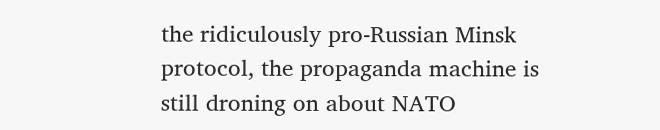the ridiculously pro-Russian Minsk protocol, the propaganda machine is still droning on about NATO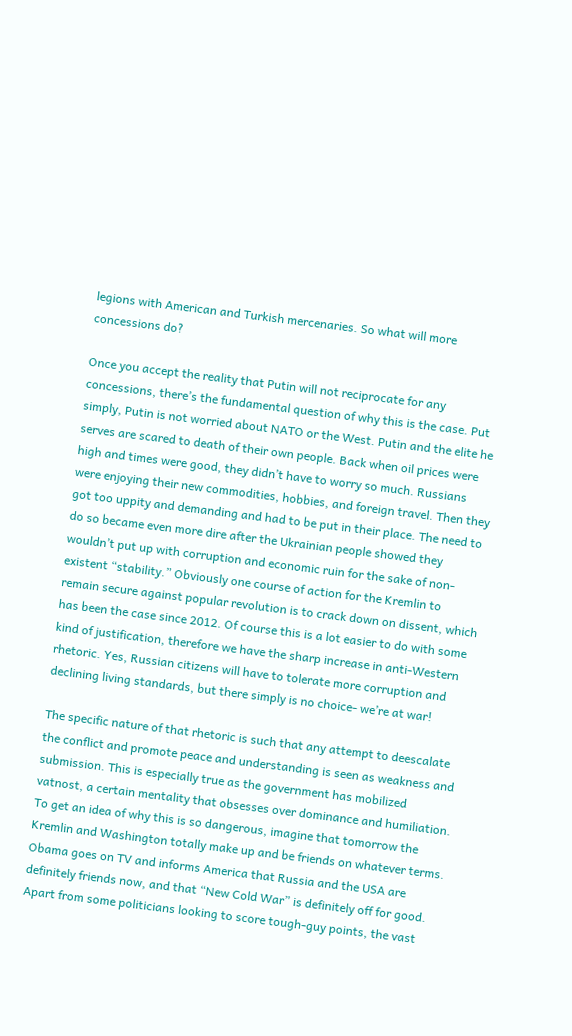legions with American and Turkish mercenaries. So what will more concessions do?

Once you accept the reality that Putin will not reciprocate for any concessions, there’s the fundamental question of why this is the case. Put simply, Putin is not worried about NATO or the West. Putin and the elite he serves are scared to death of their own people. Back when oil prices were high and times were good, they didn’t have to worry so much. Russians were enjoying their new commodities, hobbies, and foreign travel. Then they got too uppity and demanding and had to be put in their place. The need to do so became even more dire after the Ukrainian people showed they wouldn’t put up with corruption and economic ruin for the sake of non-existent “stability.” Obviously one course of action for the Kremlin to remain secure against popular revolution is to crack down on dissent, which has been the case since 2012. Of course this is a lot easier to do with some kind of justification, therefore we have the sharp increase in anti-Western rhetoric. Yes, Russian citizens will have to tolerate more corruption and declining living standards, but there simply is no choice- we’re at war!

The specific nature of that rhetoric is such that any attempt to deescalate the conflict and promote peace and understanding is seen as weakness and submission. This is especially true as the government has mobilized vatnost, a certain mentality that obsesses over dominance and humiliation. To get an idea of why this is so dangerous, imagine that tomorrow the Kremlin and Washington totally make up and be friends on whatever terms. Obama goes on TV and informs America that Russia and the USA are definitely friends now, and that “New Cold War” is definitely off for good. Apart from some politicians looking to score tough-guy points, the vast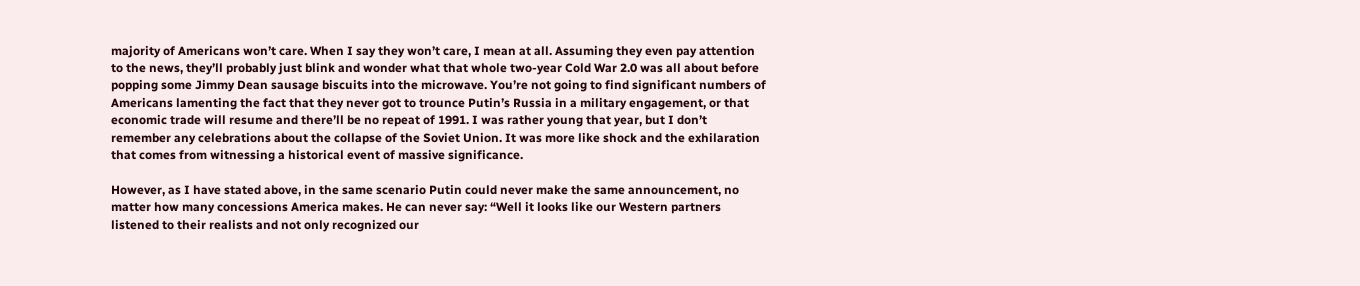majority of Americans won’t care. When I say they won’t care, I mean at all. Assuming they even pay attention to the news, they’ll probably just blink and wonder what that whole two-year Cold War 2.0 was all about before popping some Jimmy Dean sausage biscuits into the microwave. You’re not going to find significant numbers of Americans lamenting the fact that they never got to trounce Putin’s Russia in a military engagement, or that economic trade will resume and there’ll be no repeat of 1991. I was rather young that year, but I don’t remember any celebrations about the collapse of the Soviet Union. It was more like shock and the exhilaration that comes from witnessing a historical event of massive significance.

However, as I have stated above, in the same scenario Putin could never make the same announcement, no matter how many concessions America makes. He can never say: “Well it looks like our Western partners listened to their realists and not only recognized our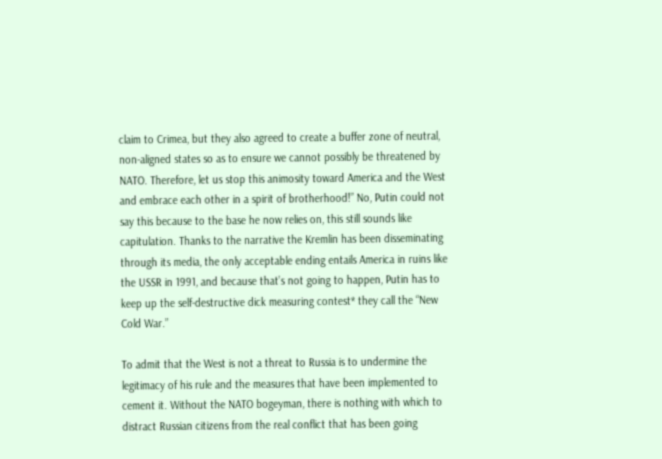claim to Crimea, but they also agreed to create a buffer zone of neutral, non-aligned states so as to ensure we cannot possibly be threatened by NATO. Therefore, let us stop this animosity toward America and the West and embrace each other in a spirit of brotherhood!” No, Putin could not say this because to the base he now relies on, this still sounds like capitulation. Thanks to the narrative the Kremlin has been disseminating through its media, the only acceptable ending entails America in ruins like the USSR in 1991, and because that’s not going to happen, Putin has to keep up the self-destructive dick measuring contest* they call the “New Cold War.”

To admit that the West is not a threat to Russia is to undermine the legitimacy of his rule and the measures that have been implemented to cement it. Without the NATO bogeyman, there is nothing with which to distract Russian citizens from the real conflict that has been going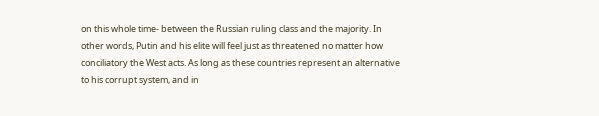on this whole time- between the Russian ruling class and the majority. In other words, Putin and his elite will feel just as threatened no matter how conciliatory the West acts. As long as these countries represent an alternative to his corrupt system, and in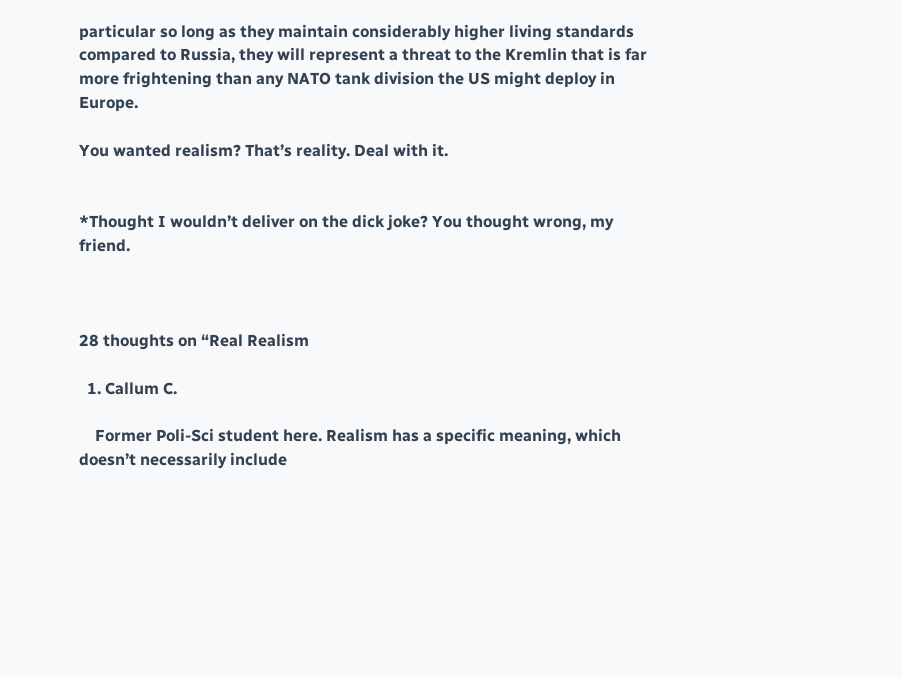particular so long as they maintain considerably higher living standards compared to Russia, they will represent a threat to the Kremlin that is far more frightening than any NATO tank division the US might deploy in Europe.

You wanted realism? That’s reality. Deal with it.


*Thought I wouldn’t deliver on the dick joke? You thought wrong, my friend.



28 thoughts on “Real Realism

  1. Callum C.

    Former Poli-Sci student here. Realism has a specific meaning, which doesn’t necessarily include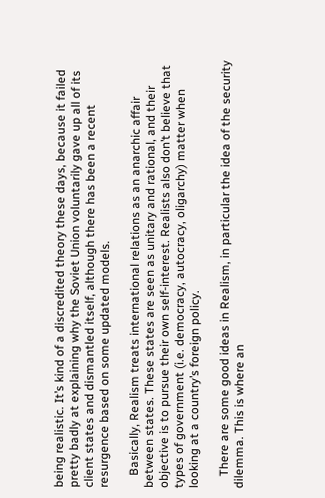being realistic. It’s kind of a discredited theory these days, because it failed pretty badly at explaining why the Soviet Union voluntarily gave up all of its client states and dismantled itself, although there has been a recent resurgence based on some updated models.

    Basically, Realism treats international relations as an anarchic affair between states. These states are seen as unitary and rational, and their objective is to pursue their own self-interest. Realists also don’t believe that types of government (i.e. democracy, autocracy, oligarchy) matter when looking at a country’s foreign policy.

    There are some good ideas in Realism, in particular the idea of the security dilemma. This is where an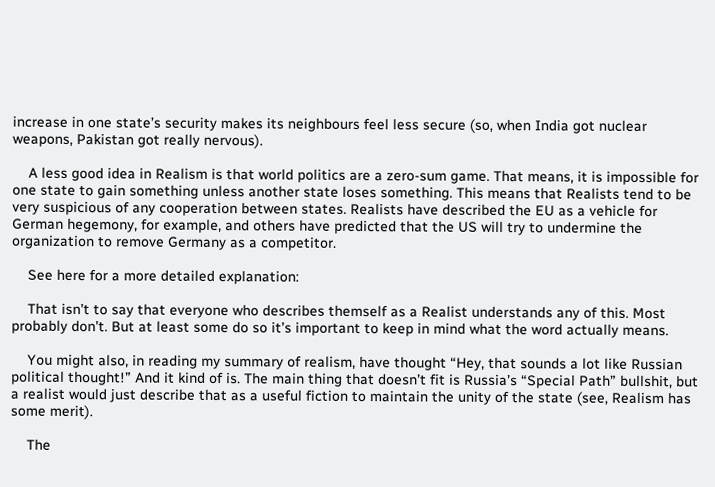increase in one state’s security makes its neighbours feel less secure (so, when India got nuclear weapons, Pakistan got really nervous).

    A less good idea in Realism is that world politics are a zero-sum game. That means, it is impossible for one state to gain something unless another state loses something. This means that Realists tend to be very suspicious of any cooperation between states. Realists have described the EU as a vehicle for German hegemony, for example, and others have predicted that the US will try to undermine the organization to remove Germany as a competitor.

    See here for a more detailed explanation:

    That isn’t to say that everyone who describes themself as a Realist understands any of this. Most probably don’t. But at least some do so it’s important to keep in mind what the word actually means.

    You might also, in reading my summary of realism, have thought “Hey, that sounds a lot like Russian political thought!” And it kind of is. The main thing that doesn’t fit is Russia’s “Special Path” bullshit, but a realist would just describe that as a useful fiction to maintain the unity of the state (see, Realism has some merit).

    The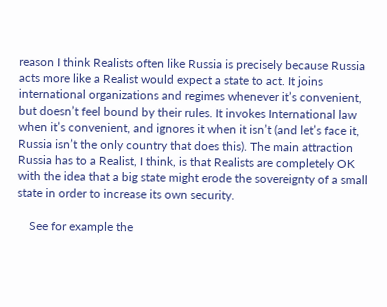reason I think Realists often like Russia is precisely because Russia acts more like a Realist would expect a state to act. It joins international organizations and regimes whenever it’s convenient, but doesn’t feel bound by their rules. It invokes International law when it’s convenient, and ignores it when it isn’t (and let’s face it, Russia isn’t the only country that does this). The main attraction Russia has to a Realist, I think, is that Realists are completely OK with the idea that a big state might erode the sovereignty of a small state in order to increase its own security.

    See for example the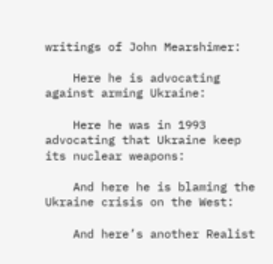writings of John Mearshimer:

    Here he is advocating against arming Ukraine:

    Here he was in 1993 advocating that Ukraine keep its nuclear weapons:

    And here he is blaming the Ukraine crisis on the West:

    And here’s another Realist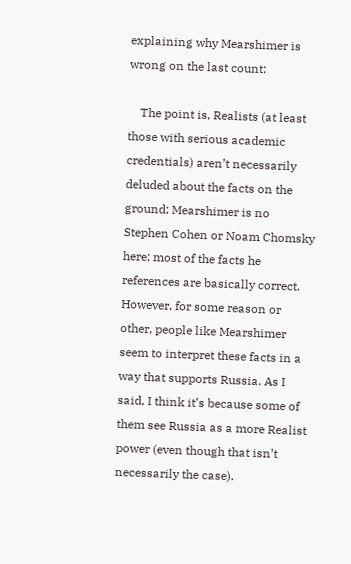explaining why Mearshimer is wrong on the last count:

    The point is, Realists (at least those with serious academic credentials) aren’t necessarily deluded about the facts on the ground; Mearshimer is no Stephen Cohen or Noam Chomsky here; most of the facts he references are basically correct. However, for some reason or other, people like Mearshimer seem to interpret these facts in a way that supports Russia. As I said, I think it’s because some of them see Russia as a more Realist power (even though that isn’t necessarily the case).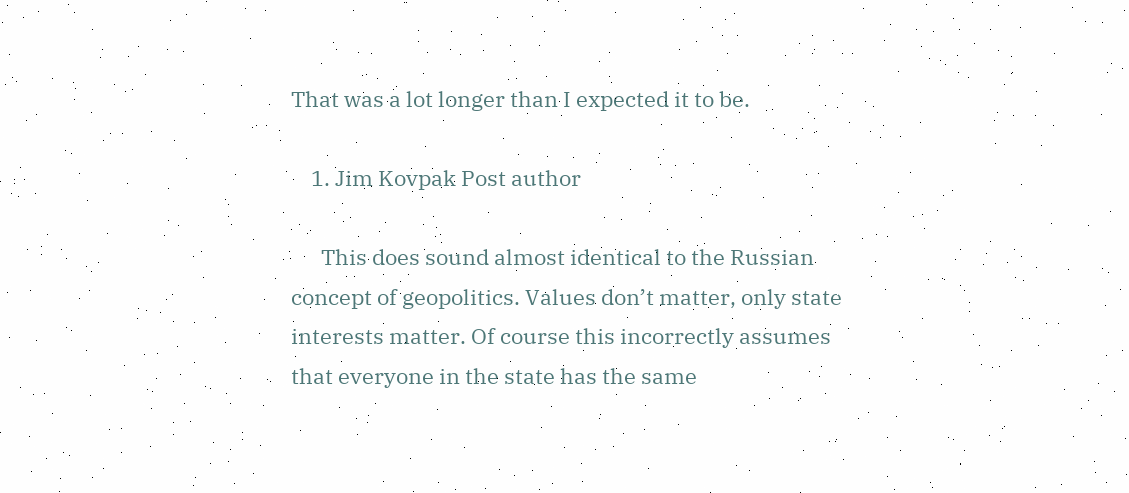That was a lot longer than I expected it to be.

    1. Jim Kovpak Post author

      This does sound almost identical to the Russian concept of geopolitics. Values don’t matter, only state interests matter. Of course this incorrectly assumes that everyone in the state has the same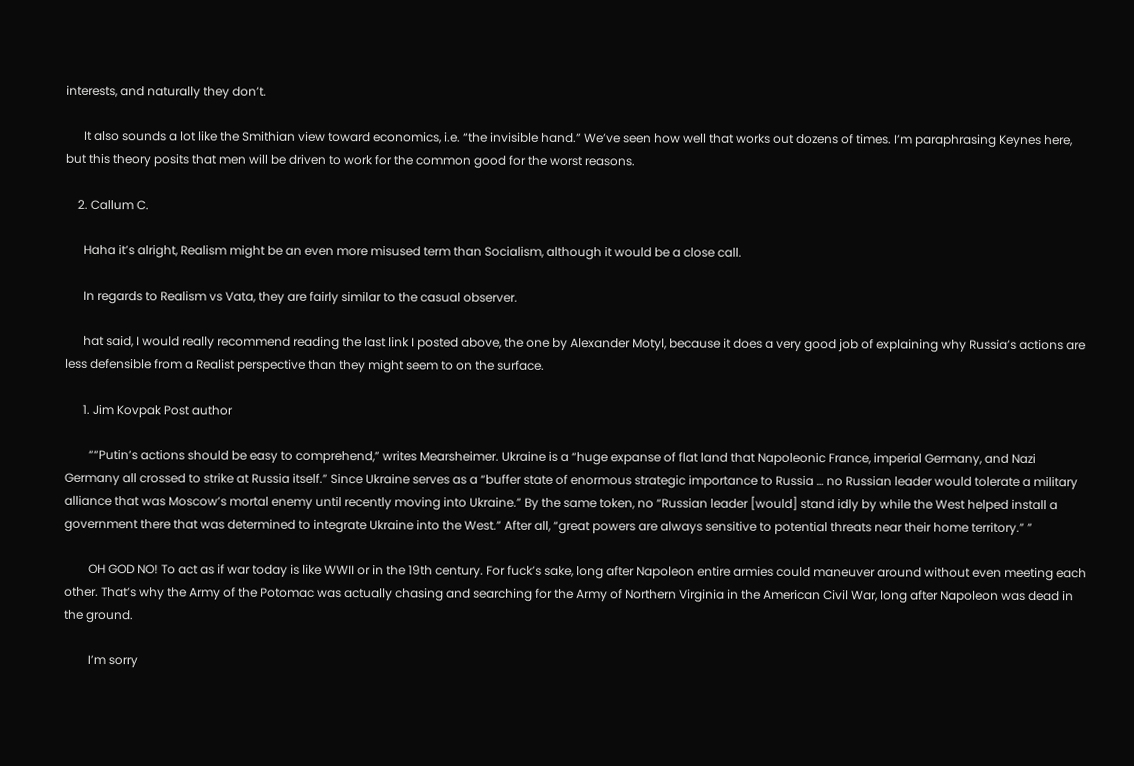interests, and naturally they don’t.

      It also sounds a lot like the Smithian view toward economics, i.e. “the invisible hand.” We’ve seen how well that works out dozens of times. I’m paraphrasing Keynes here, but this theory posits that men will be driven to work for the common good for the worst reasons.

    2. Callum C.

      Haha it’s alright, Realism might be an even more misused term than Socialism, although it would be a close call.

      In regards to Realism vs Vata, they are fairly similar to the casual observer.

      hat said, I would really recommend reading the last link I posted above, the one by Alexander Motyl, because it does a very good job of explaining why Russia’s actions are less defensible from a Realist perspective than they might seem to on the surface.

      1. Jim Kovpak Post author

        ““Putin’s actions should be easy to comprehend,” writes Mearsheimer. Ukraine is a “huge expanse of flat land that Napoleonic France, imperial Germany, and Nazi Germany all crossed to strike at Russia itself.” Since Ukraine serves as a “buffer state of enormous strategic importance to Russia … no Russian leader would tolerate a military alliance that was Moscow’s mortal enemy until recently moving into Ukraine.” By the same token, no “Russian leader [would] stand idly by while the West helped install a government there that was determined to integrate Ukraine into the West.” After all, “great powers are always sensitive to potential threats near their home territory.” ”

        OH GOD NO! To act as if war today is like WWII or in the 19th century. For fuck’s sake, long after Napoleon entire armies could maneuver around without even meeting each other. That’s why the Army of the Potomac was actually chasing and searching for the Army of Northern Virginia in the American Civil War, long after Napoleon was dead in the ground.

        I’m sorry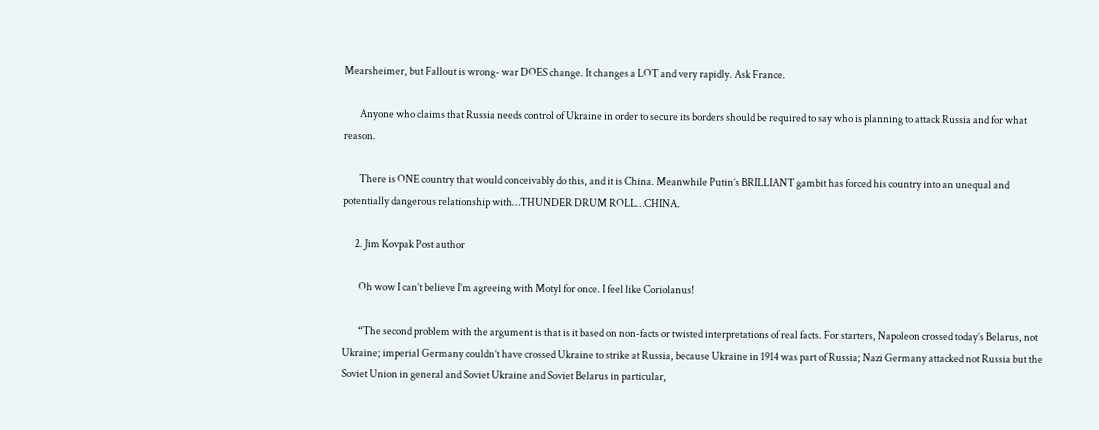Mearsheimer, but Fallout is wrong- war DOES change. It changes a LOT and very rapidly. Ask France.

        Anyone who claims that Russia needs control of Ukraine in order to secure its borders should be required to say who is planning to attack Russia and for what reason.

        There is ONE country that would conceivably do this, and it is China. Meanwhile Putin’s BRILLIANT gambit has forced his country into an unequal and potentially dangerous relationship with…THUNDER DRUM ROLL…CHINA.

      2. Jim Kovpak Post author

        Oh wow I can’t believe I’m agreeing with Motyl for once. I feel like Coriolanus!

        “The second problem with the argument is that is it based on non-facts or twisted interpretations of real facts. For starters, Napoleon crossed today’s Belarus, not Ukraine; imperial Germany couldn’t have crossed Ukraine to strike at Russia, because Ukraine in 1914 was part of Russia; Nazi Germany attacked not Russia but the Soviet Union in general and Soviet Ukraine and Soviet Belarus in particular,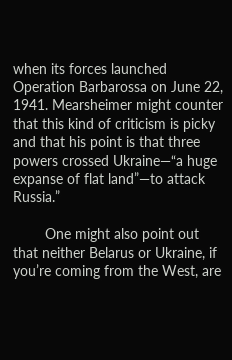when its forces launched Operation Barbarossa on June 22, 1941. Mearsheimer might counter that this kind of criticism is picky and that his point is that three powers crossed Ukraine—“a huge expanse of flat land”—to attack Russia.”

        One might also point out that neither Belarus or Ukraine, if you’re coming from the West, are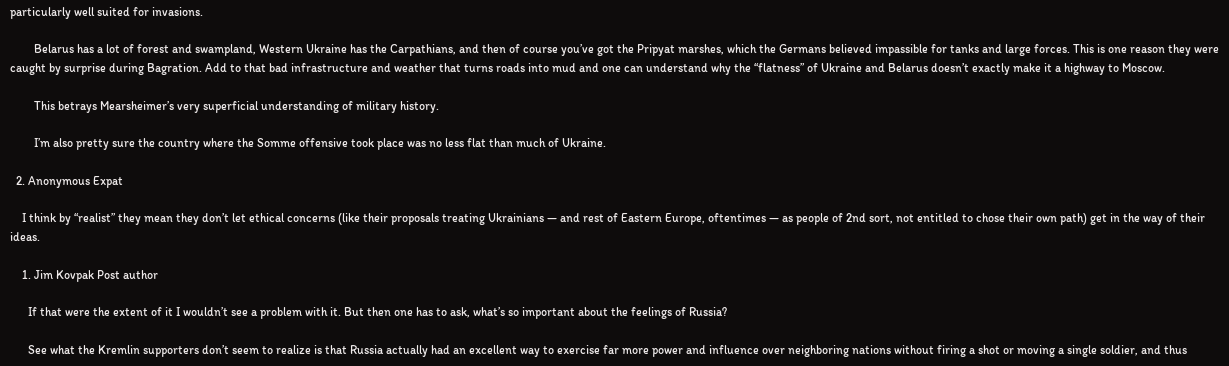particularly well suited for invasions.

        Belarus has a lot of forest and swampland, Western Ukraine has the Carpathians, and then of course you’ve got the Pripyat marshes, which the Germans believed impassible for tanks and large forces. This is one reason they were caught by surprise during Bagration. Add to that bad infrastructure and weather that turns roads into mud and one can understand why the “flatness” of Ukraine and Belarus doesn’t exactly make it a highway to Moscow.

        This betrays Mearsheimer’s very superficial understanding of military history.

        I’m also pretty sure the country where the Somme offensive took place was no less flat than much of Ukraine.

  2. Anonymous Expat

    I think by “realist” they mean they don’t let ethical concerns (like their proposals treating Ukrainians — and rest of Eastern Europe, oftentimes — as people of 2nd sort, not entitled to chose their own path) get in the way of their ideas.

    1. Jim Kovpak Post author

      If that were the extent of it I wouldn’t see a problem with it. But then one has to ask, what’s so important about the feelings of Russia?

      See what the Kremlin supporters don’t seem to realize is that Russia actually had an excellent way to exercise far more power and influence over neighboring nations without firing a shot or moving a single soldier, and thus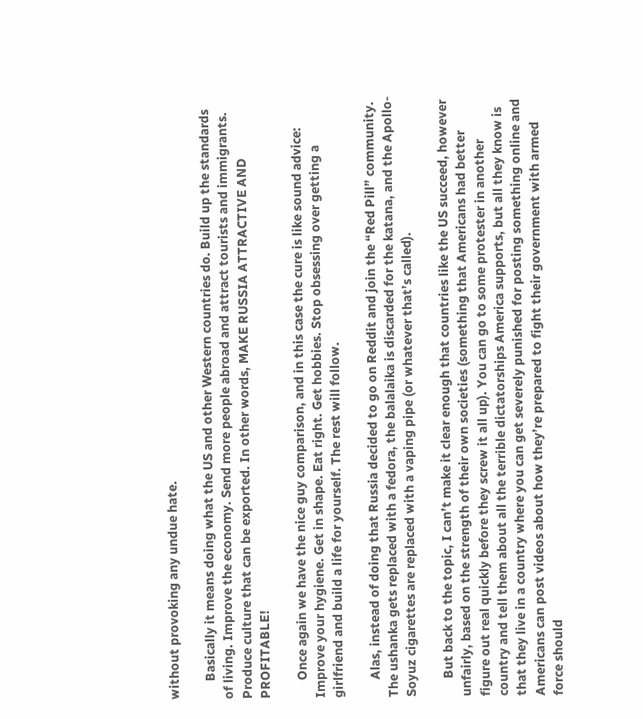without provoking any undue hate.

      Basically it means doing what the US and other Western countries do. Build up the standards of living. Improve the economy. Send more people abroad and attract tourists and immigrants. Produce culture that can be exported. In other words, MAKE RUSSIA ATTRACTIVE AND PROFITABLE!

      Once again we have the nice guy comparison, and in this case the cure is like sound advice: Improve your hygiene. Get in shape. Eat right. Get hobbies. Stop obsessing over getting a girlfriend and build a life for yourself. The rest will follow.

      Alas, instead of doing that Russia decided to go on Reddit and join the “Red Pill” community. The ushanka gets replaced with a fedora, the balalaika is discarded for the katana, and the Apollo-Soyuz cigarettes are replaced with a vaping pipe (or whatever that’s called).

      But back to the topic, I can’t make it clear enough that countries like the US succeed, however unfairly, based on the strength of their own societies (something that Americans had better figure out real quickly before they screw it all up). You can go to some protester in another country and tell them about all the terrible dictatorships America supports, but all they know is that they live in a country where you can get severely punished for posting something online and Americans can post videos about how they’re prepared to fight their government with armed force should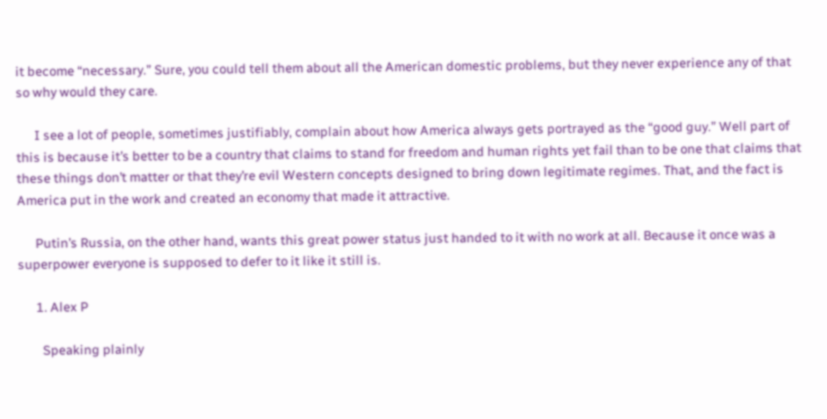it become “necessary.” Sure, you could tell them about all the American domestic problems, but they never experience any of that so why would they care.

      I see a lot of people, sometimes justifiably, complain about how America always gets portrayed as the “good guy.” Well part of this is because it’s better to be a country that claims to stand for freedom and human rights yet fail than to be one that claims that these things don’t matter or that they’re evil Western concepts designed to bring down legitimate regimes. That, and the fact is America put in the work and created an economy that made it attractive.

      Putin’s Russia, on the other hand, wants this great power status just handed to it with no work at all. Because it once was a superpower everyone is supposed to defer to it like it still is.

      1. Alex P

        Speaking plainly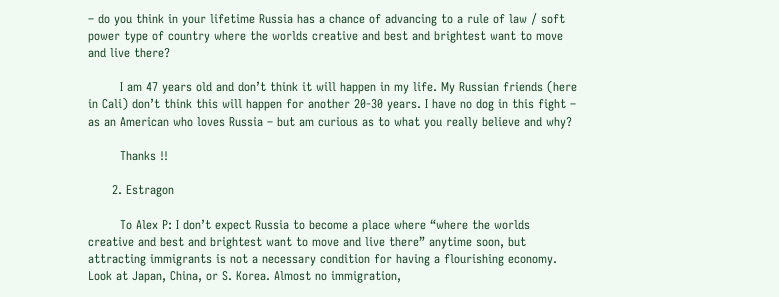– do you think in your lifetime Russia has a chance of advancing to a rule of law / soft power type of country where the worlds creative and best and brightest want to move and live there?

        I am 47 years old and don’t think it will happen in my life. My Russian friends (here in Cali) don’t think this will happen for another 20-30 years. I have no dog in this fight – as an American who loves Russia – but am curious as to what you really believe and why?

        Thanks !!

      2. Estragon

        To Alex P: I don’t expect Russia to become a place where “where the worlds creative and best and brightest want to move and live there” anytime soon, but attracting immigrants is not a necessary condition for having a flourishing economy. Look at Japan, China, or S. Korea. Almost no immigration,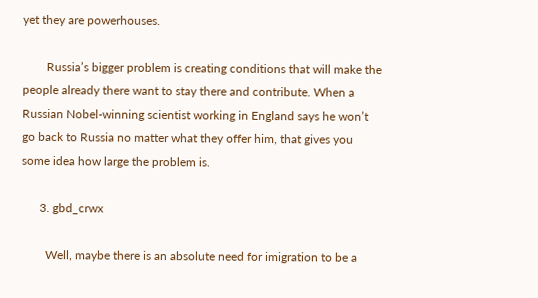yet they are powerhouses.

        Russia’s bigger problem is creating conditions that will make the people already there want to stay there and contribute. When a Russian Nobel-winning scientist working in England says he won’t go back to Russia no matter what they offer him, that gives you some idea how large the problem is.

      3. gbd_crwx

        Well, maybe there is an absolute need for imigration to be a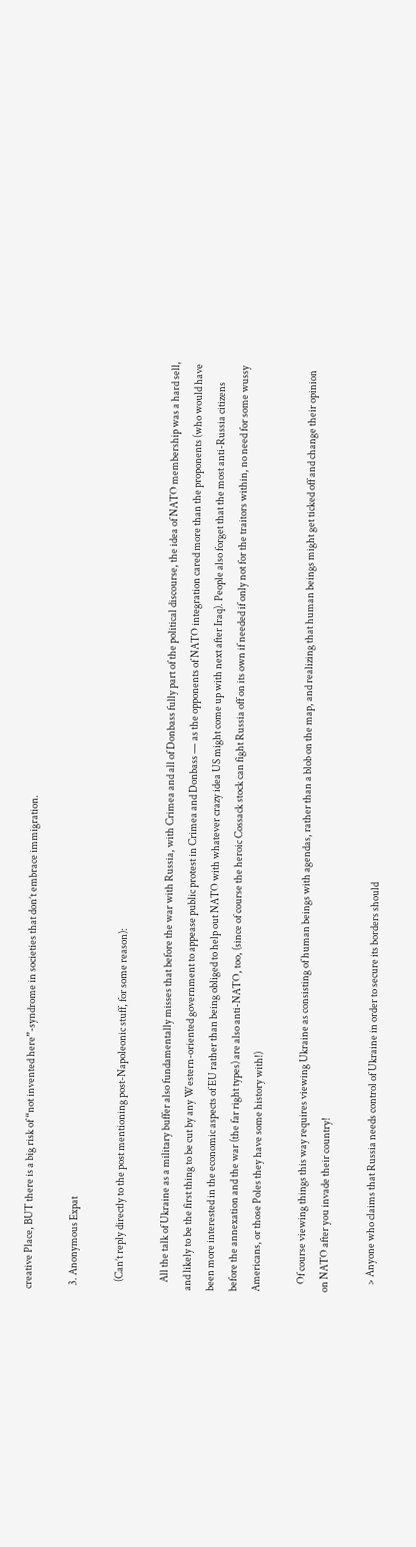creative Place, BUT there is a big risk of “not invented here”-syndrome in societies that don’t embrace immigration.

  3. Anonymous Expat

    (Can’t reply directly to the post mentioning post-Napoleonic stuff, for some reason):

    All the talk of Ukraine as a military buffer also fundamentally misses that before the war with Russia, with Crimea and all of Donbass fully part of the political discourse, the idea of NATO membership was a hard sell, and likely to be the first thing to be cut by any Western-oriented government to appease public protest in Crimea and Donbass — as the opponents of NATO integration cared more than the proponents (who would have been more interested in the economic aspects of EU rather than being obliged to help out NATO with whatever crazy idea US might come up with next after Iraq). People also forget that the most anti-Russia citizens before the annexation and the war (the far right types) are also anti-NATO, too, (since of course the heroic Cossack stock can fight Russia off on its own if needed if only not for the traitors within, no need for some wussy Americans, or those Poles they have some history with!)

    Of course viewing things this way requires viewing Ukraine as consisting of human beings with agendas, rather than a blob on the map, and realizing that human beings might get ticked off and change their opinion on NATO after you invade their country!

    > Anyone who claims that Russia needs control of Ukraine in order to secure its borders should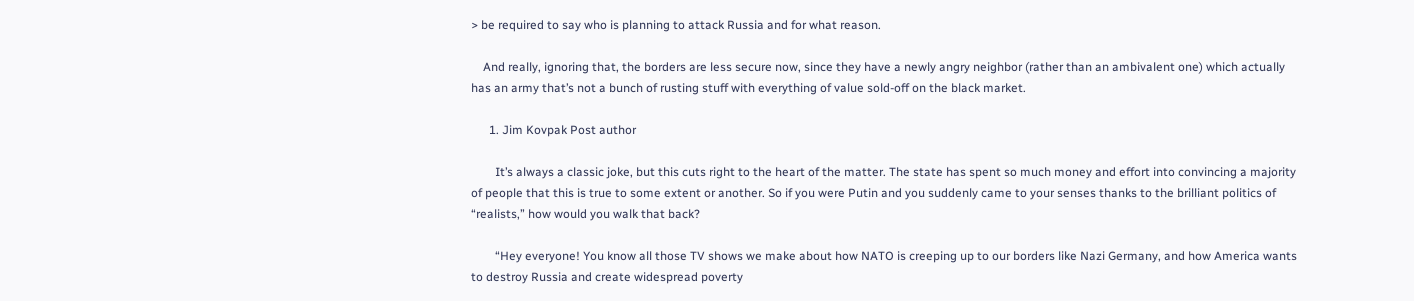> be required to say who is planning to attack Russia and for what reason.

    And really, ignoring that, the borders are less secure now, since they have a newly angry neighbor (rather than an ambivalent one) which actually has an army that’s not a bunch of rusting stuff with everything of value sold-off on the black market.

      1. Jim Kovpak Post author

        It’s always a classic joke, but this cuts right to the heart of the matter. The state has spent so much money and effort into convincing a majority of people that this is true to some extent or another. So if you were Putin and you suddenly came to your senses thanks to the brilliant politics of “realists,” how would you walk that back?

        “Hey everyone! You know all those TV shows we make about how NATO is creeping up to our borders like Nazi Germany, and how America wants to destroy Russia and create widespread poverty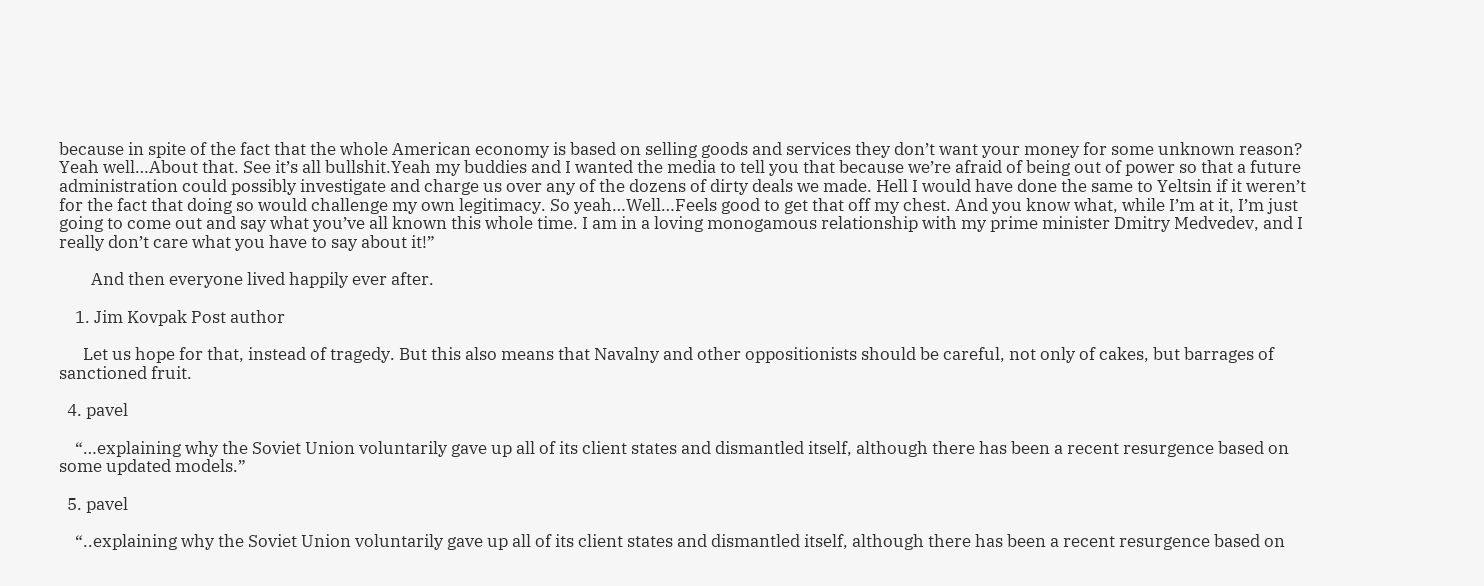because in spite of the fact that the whole American economy is based on selling goods and services they don’t want your money for some unknown reason? Yeah well…About that. See it’s all bullshit.Yeah my buddies and I wanted the media to tell you that because we’re afraid of being out of power so that a future administration could possibly investigate and charge us over any of the dozens of dirty deals we made. Hell I would have done the same to Yeltsin if it weren’t for the fact that doing so would challenge my own legitimacy. So yeah…Well…Feels good to get that off my chest. And you know what, while I’m at it, I’m just going to come out and say what you’ve all known this whole time. I am in a loving monogamous relationship with my prime minister Dmitry Medvedev, and I really don’t care what you have to say about it!”

        And then everyone lived happily ever after.

    1. Jim Kovpak Post author

      Let us hope for that, instead of tragedy. But this also means that Navalny and other oppositionists should be careful, not only of cakes, but barrages of sanctioned fruit.

  4. pavel

    “…explaining why the Soviet Union voluntarily gave up all of its client states and dismantled itself, although there has been a recent resurgence based on some updated models.”

  5. pavel

    “..explaining why the Soviet Union voluntarily gave up all of its client states and dismantled itself, although there has been a recent resurgence based on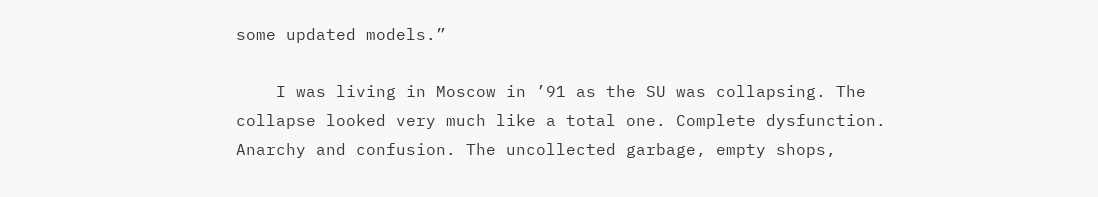some updated models.”

    I was living in Moscow in ’91 as the SU was collapsing. The collapse looked very much like a total one. Complete dysfunction. Anarchy and confusion. The uncollected garbage, empty shops,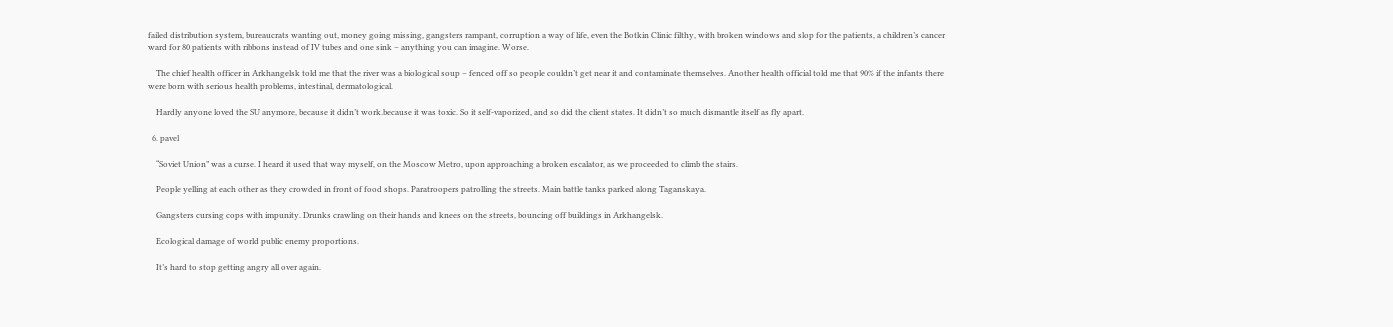failed distribution system, bureaucrats wanting out, money going missing, gangsters rampant, corruption a way of life, even the Botkin Clinic filthy, with broken windows and slop for the patients, a children’s cancer ward for 80 patients with ribbons instead of IV tubes and one sink – anything you can imagine. Worse.

    The chief health officer in Arkhangelsk told me that the river was a biological soup – fenced off so people couldn’t get near it and contaminate themselves. Another health official told me that 90% if the infants there were born with serious health problems, intestinal, dermatological.

    Hardly anyone loved the SU anymore, because it didn’t work.because it was toxic. So it self-vaporized, and so did the client states. It didn’t so much dismantle itself as fly apart.

  6. pavel

    “Soviet Union” was a curse. I heard it used that way myself, on the Moscow Metro, upon approaching a broken escalator, as we proceeded to climb the stairs.

    People yelling at each other as they crowded in front of food shops. Paratroopers patrolling the streets. Main battle tanks parked along Taganskaya.

    Gangsters cursing cops with impunity. Drunks crawling on their hands and knees on the streets, bouncing off buildings in Arkhangelsk.

    Ecological damage of world public enemy proportions.

    It’s hard to stop getting angry all over again.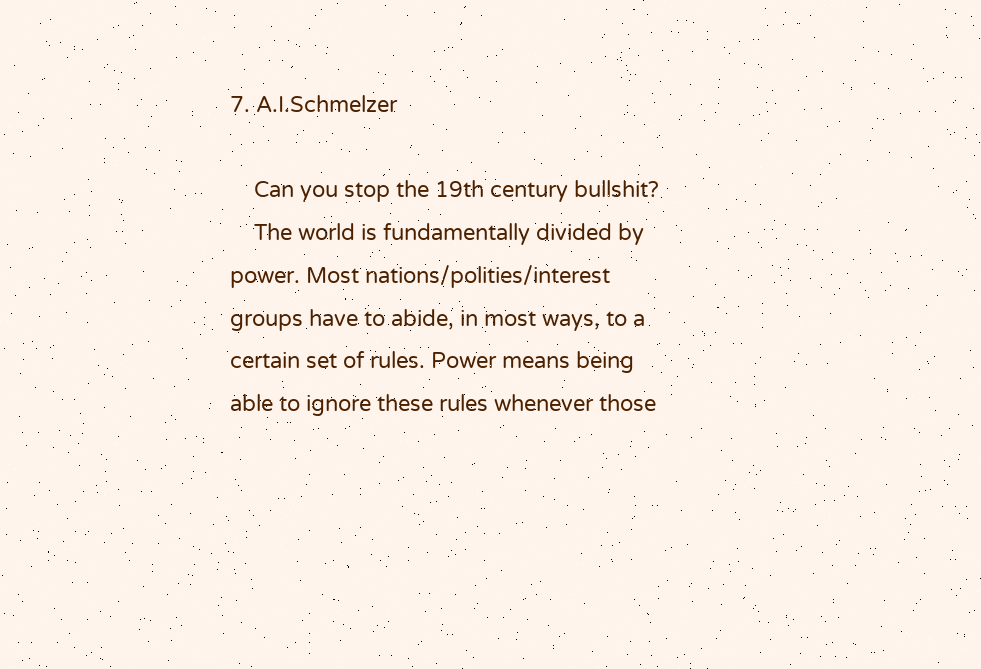7. A.I.Schmelzer

    Can you stop the 19th century bullshit?
    The world is fundamentally divided by power. Most nations/polities/interest groups have to abide, in most ways, to a certain set of rules. Power means being able to ignore these rules whenever those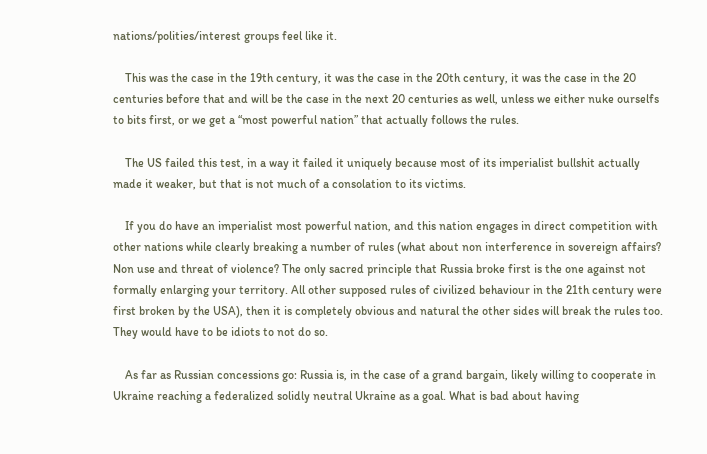nations/polities/interest groups feel like it.

    This was the case in the 19th century, it was the case in the 20th century, it was the case in the 20 centuries before that and will be the case in the next 20 centuries as well, unless we either nuke ourselfs to bits first, or we get a “most powerful nation” that actually follows the rules.

    The US failed this test, in a way it failed it uniquely because most of its imperialist bullshit actually made it weaker, but that is not much of a consolation to its victims.

    If you do have an imperialist most powerful nation, and this nation engages in direct competition with other nations while clearly breaking a number of rules (what about non interference in sovereign affairs? Non use and threat of violence? The only sacred principle that Russia broke first is the one against not formally enlarging your territory. All other supposed rules of civilized behaviour in the 21th century were first broken by the USA), then it is completely obvious and natural the other sides will break the rules too. They would have to be idiots to not do so.

    As far as Russian concessions go: Russia is, in the case of a grand bargain, likely willing to cooperate in Ukraine reaching a federalized solidly neutral Ukraine as a goal. What is bad about having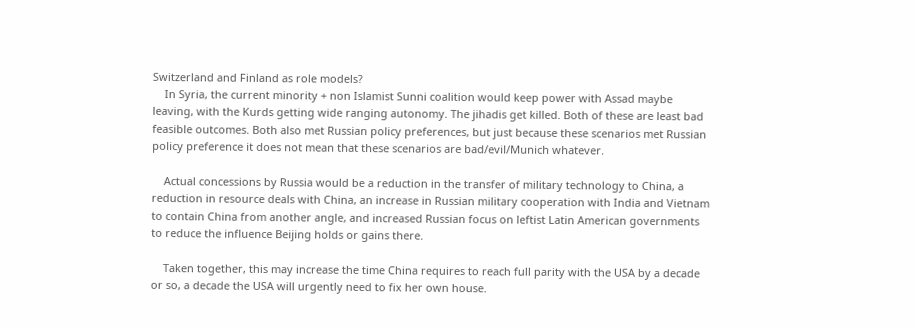Switzerland and Finland as role models?
    In Syria, the current minority + non Islamist Sunni coalition would keep power with Assad maybe leaving, with the Kurds getting wide ranging autonomy. The jihadis get killed. Both of these are least bad feasible outcomes. Both also met Russian policy preferences, but just because these scenarios met Russian policy preference it does not mean that these scenarios are bad/evil/Munich whatever.

    Actual concessions by Russia would be a reduction in the transfer of military technology to China, a reduction in resource deals with China, an increase in Russian military cooperation with India and Vietnam to contain China from another angle, and increased Russian focus on leftist Latin American governments to reduce the influence Beijing holds or gains there.

    Taken together, this may increase the time China requires to reach full parity with the USA by a decade or so, a decade the USA will urgently need to fix her own house.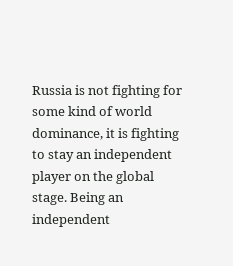Russia is not fighting for some kind of world dominance, it is fighting to stay an independent player on the global stage. Being an independent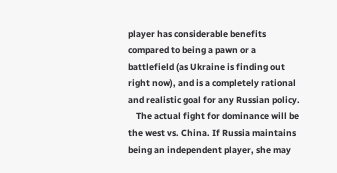player has considerable benefits compared to being a pawn or a battlefield (as Ukraine is finding out right now), and is a completely rational and realistic goal for any Russian policy.
    The actual fight for dominance will be the west vs. China. If Russia maintains being an independent player, she may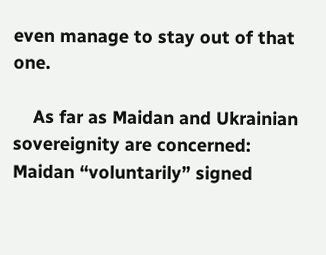even manage to stay out of that one.

    As far as Maidan and Ukrainian sovereignity are concerned: Maidan “voluntarily” signed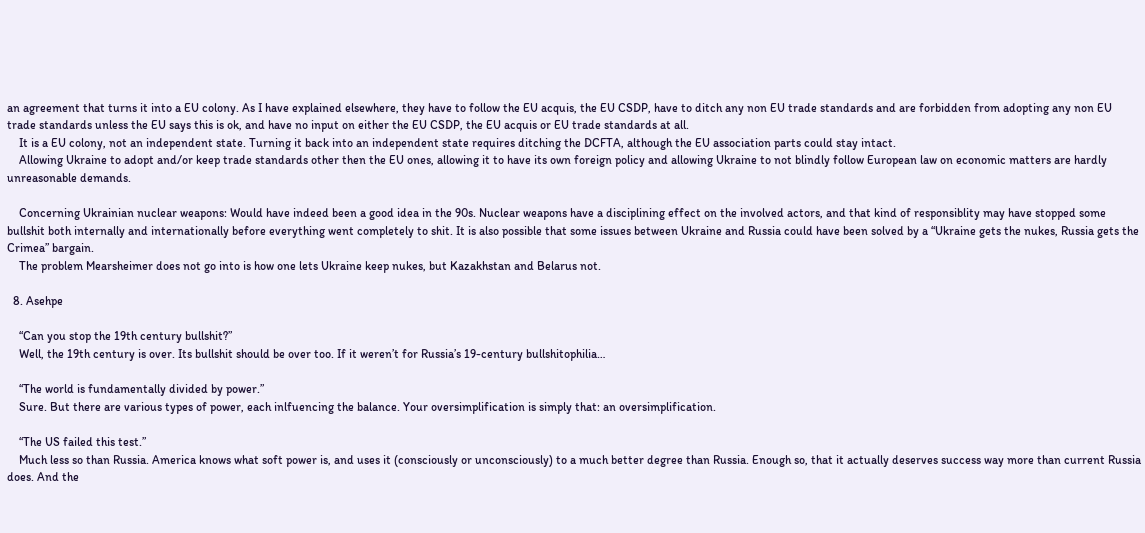an agreement that turns it into a EU colony. As I have explained elsewhere, they have to follow the EU acquis, the EU CSDP, have to ditch any non EU trade standards and are forbidden from adopting any non EU trade standards unless the EU says this is ok, and have no input on either the EU CSDP, the EU acquis or EU trade standards at all.
    It is a EU colony, not an independent state. Turning it back into an independent state requires ditching the DCFTA, although the EU association parts could stay intact.
    Allowing Ukraine to adopt and/or keep trade standards other then the EU ones, allowing it to have its own foreign policy and allowing Ukraine to not blindly follow European law on economic matters are hardly unreasonable demands.

    Concerning Ukrainian nuclear weapons: Would have indeed been a good idea in the 90s. Nuclear weapons have a disciplining effect on the involved actors, and that kind of responsiblity may have stopped some bullshit both internally and internationally before everything went completely to shit. It is also possible that some issues between Ukraine and Russia could have been solved by a “Ukraine gets the nukes, Russia gets the Crimea” bargain.
    The problem Mearsheimer does not go into is how one lets Ukraine keep nukes, but Kazakhstan and Belarus not.

  8. Asehpe

    “Can you stop the 19th century bullshit?”
    Well, the 19th century is over. Its bullshit should be over too. If it weren’t for Russia’s 19-century bullshitophilia…

    “The world is fundamentally divided by power.”
    Sure. But there are various types of power, each inlfuencing the balance. Your oversimplification is simply that: an oversimplification.

    “The US failed this test.”
    Much less so than Russia. America knows what soft power is, and uses it (consciously or unconsciously) to a much better degree than Russia. Enough so, that it actually deserves success way more than current Russia does. And the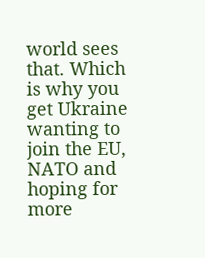world sees that. Which is why you get Ukraine wanting to join the EU, NATO and hoping for more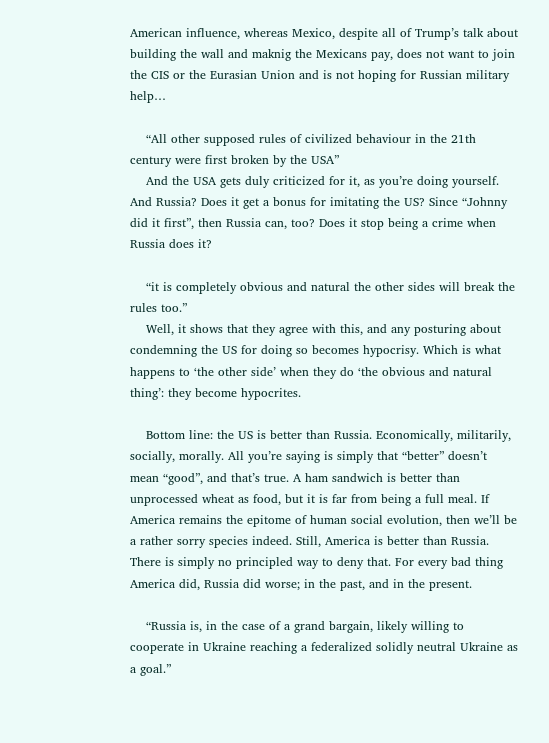American influence, whereas Mexico, despite all of Trump’s talk about building the wall and maknig the Mexicans pay, does not want to join the CIS or the Eurasian Union and is not hoping for Russian military help…

    “All other supposed rules of civilized behaviour in the 21th century were first broken by the USA”
    And the USA gets duly criticized for it, as you’re doing yourself. And Russia? Does it get a bonus for imitating the US? Since “Johnny did it first”, then Russia can, too? Does it stop being a crime when Russia does it?

    “it is completely obvious and natural the other sides will break the rules too.”
    Well, it shows that they agree with this, and any posturing about condemning the US for doing so becomes hypocrisy. Which is what happens to ‘the other side’ when they do ‘the obvious and natural thing’: they become hypocrites.

    Bottom line: the US is better than Russia. Economically, militarily, socially, morally. All you’re saying is simply that “better” doesn’t mean “good”, and that’s true. A ham sandwich is better than unprocessed wheat as food, but it is far from being a full meal. If America remains the epitome of human social evolution, then we’ll be a rather sorry species indeed. Still, America is better than Russia. There is simply no principled way to deny that. For every bad thing America did, Russia did worse; in the past, and in the present.

    “Russia is, in the case of a grand bargain, likely willing to cooperate in Ukraine reaching a federalized solidly neutral Ukraine as a goal.”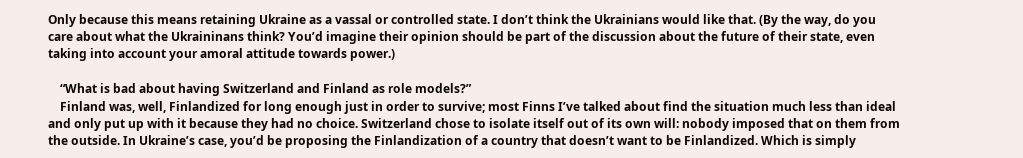Only because this means retaining Ukraine as a vassal or controlled state. I don’t think the Ukrainians would like that. (By the way, do you care about what the Ukraininans think? You’d imagine their opinion should be part of the discussion about the future of their state, even taking into account your amoral attitude towards power.)

    “What is bad about having Switzerland and Finland as role models?”
    Finland was, well, Finlandized for long enough just in order to survive; most Finns I’ve talked about find the situation much less than ideal and only put up with it because they had no choice. Switzerland chose to isolate itself out of its own will: nobody imposed that on them from the outside. In Ukraine’s case, you’d be proposing the Finlandization of a country that doesn’t want to be Finlandized. Which is simply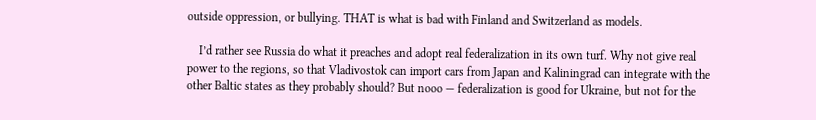outside oppression, or bullying. THAT is what is bad with Finland and Switzerland as models.

    I’d rather see Russia do what it preaches and adopt real federalization in its own turf. Why not give real power to the regions, so that Vladivostok can import cars from Japan and Kaliningrad can integrate with the other Baltic states as they probably should? But nooo — federalization is good for Ukraine, but not for the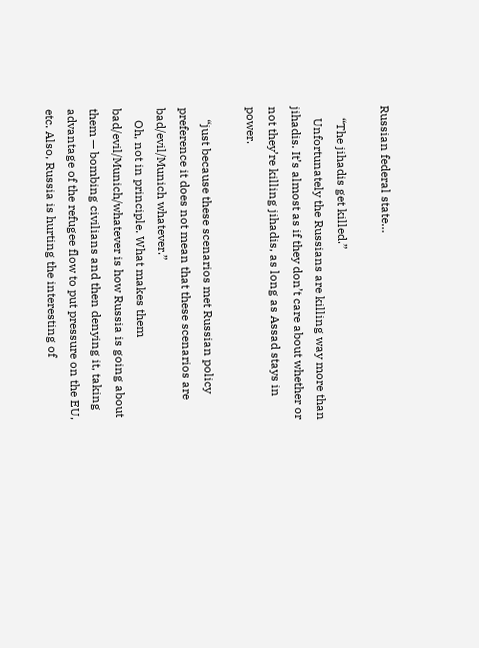Russian federal state…

    “The jihadis get killed.”
    Unfortunately the Russians are killing way more than jihadis. It’s almost as if they don’t care about whether or not they’re killing jihadis, as long as Assad stays in power.

    “just because these scenarios met Russian policy preference it does not mean that these scenarios are bad/evil/Munich whatever.”
    Oh, not in principle. What makes them bad/evil/Munich/whatever is how Russia is going about them — bombing civilians and then denying it, taking advantage of the refugee flow to put pressure on the EU, etc. Also, Russia is hurting the interesting of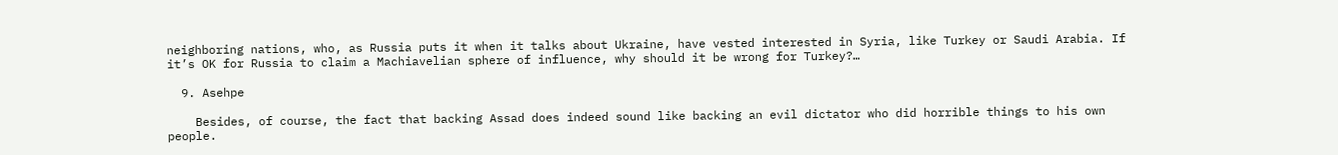neighboring nations, who, as Russia puts it when it talks about Ukraine, have vested interested in Syria, like Turkey or Saudi Arabia. If it’s OK for Russia to claim a Machiavelian sphere of influence, why should it be wrong for Turkey?…

  9. Asehpe

    Besides, of course, the fact that backing Assad does indeed sound like backing an evil dictator who did horrible things to his own people.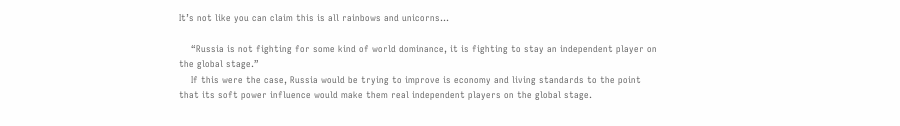It’s not like you can claim this is all rainbows and unicorns…

    “Russia is not fighting for some kind of world dominance, it is fighting to stay an independent player on the global stage.”
    If this were the case, Russia would be trying to improve is economy and living standards to the point that its soft power influence would make them real independent players on the global stage.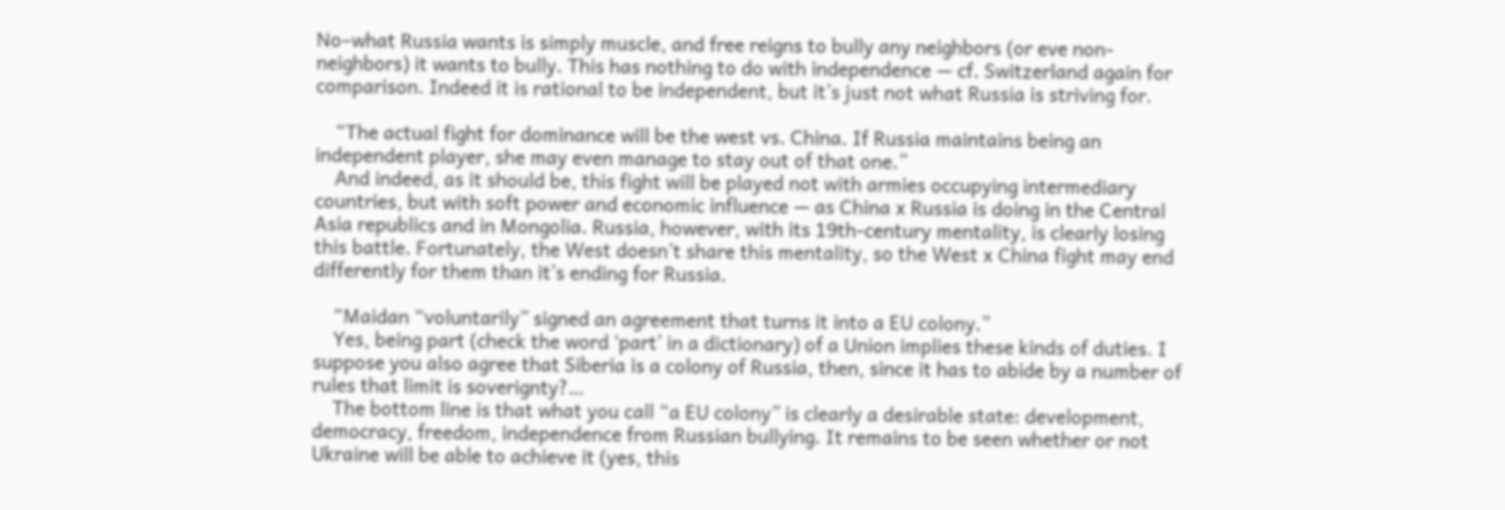No–what Russia wants is simply muscle, and free reigns to bully any neighbors (or eve non-neighbors) it wants to bully. This has nothing to do with independence — cf. Switzerland again for comparison. Indeed it is rational to be independent, but it’s just not what Russia is striving for.

    “The actual fight for dominance will be the west vs. China. If Russia maintains being an independent player, she may even manage to stay out of that one.”
    And indeed, as it should be, this fight will be played not with armies occupying intermediary countries, but with soft power and economic influence — as China x Russia is doing in the Central Asia republics and in Mongolia. Russia, however, with its 19th-century mentality, is clearly losing this battle. Fortunately, the West doesn’t share this mentality, so the West x China fight may end differently for them than it’s ending for Russia.

    “Maidan “voluntarily” signed an agreement that turns it into a EU colony.”
    Yes, being part (check the word ‘part’ in a dictionary) of a Union implies these kinds of duties. I suppose you also agree that Siberia is a colony of Russia, then, since it has to abide by a number of rules that limit is soverignty?…
    The bottom line is that what you call “a EU colony” is clearly a desirable state: development, democracy, freedom, independence from Russian bullying. It remains to be seen whether or not Ukraine will be able to achieve it (yes, this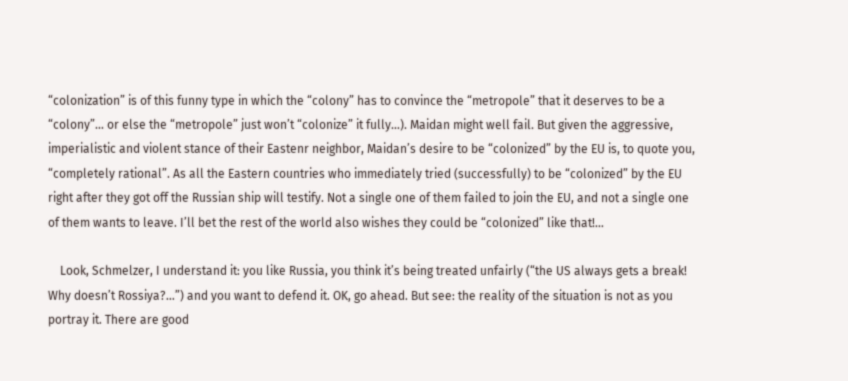“colonization” is of this funny type in which the “colony” has to convince the “metropole” that it deserves to be a “colony”… or else the “metropole” just won’t “colonize” it fully…). Maidan might well fail. But given the aggressive, imperialistic and violent stance of their Eastenr neighbor, Maidan’s desire to be “colonized” by the EU is, to quote you, “completely rational”. As all the Eastern countries who immediately tried (successfully) to be “colonized” by the EU right after they got off the Russian ship will testify. Not a single one of them failed to join the EU, and not a single one of them wants to leave. I’ll bet the rest of the world also wishes they could be “colonized” like that!…

    Look, Schmelzer, I understand it: you like Russia, you think it’s being treated unfairly (“the US always gets a break! Why doesn’t Rossiya?…”) and you want to defend it. OK, go ahead. But see: the reality of the situation is not as you portray it. There are good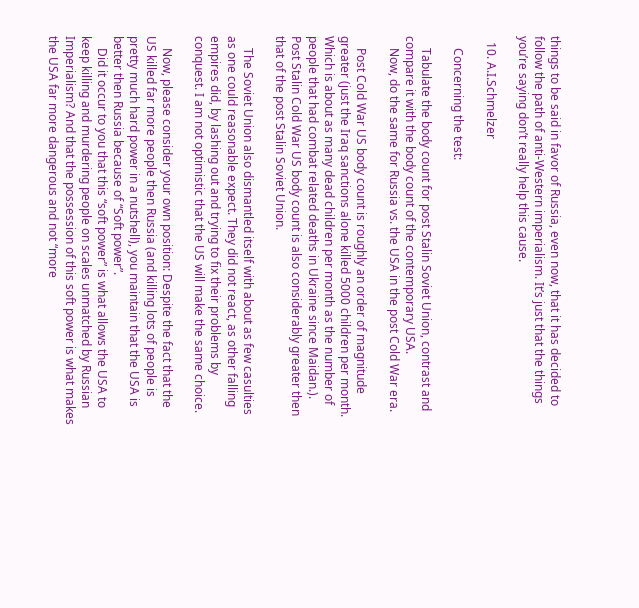things to be said in favor of Russia, even now, that it has decided to follow the path of anti-Western imperialism. It’s just that the things you’re saying don’t really help this cause.

  10. A.I.Schmelzer

    Concerning the test:

    Tabulate the body count for post Stalin Soviet Union, contrast and compare it with the body count of the contemporary USA.
    Now, do the same for Russia vs. the USA in the post Cold War era.

    Post Cold War US body count is roughly an order of magnitude greater (just the Iraq sanctions alone killed 5000 children per month. Which is about as many dead children per month as the number of people that had combat related deaths in Ukraine since Maidan.). Post Stalin Cold War US body count is also considerably greater then that of the post Stalin Soviet Union.

    The Soviet Union also dismantled itself with about as few casulties as one could reasonable expect. They did not react, as other falling empires did, by lashing out and trying to fix their problems by conquest. I am not optimistic that the US will make the same choice.

    Now, please consider your own position: Despite the fact that the US killed far more people then Russia (and killing lots of people is pretty much hard power in a nutshell), you maintain that the USA is better then Russia because of “Soft power”.
    Did it occur to you that this “soft power” is what allows the USA to keep killing and murdering people on scales unmatched by Russian Imperialism? And that the possession of this soft power is what makes the USA far more dangerous and not “more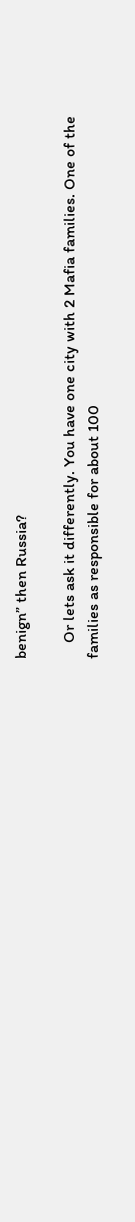benign” then Russia?

    Or lets ask it differently. You have one city with 2 Mafia families. One of the families as responsible for about 100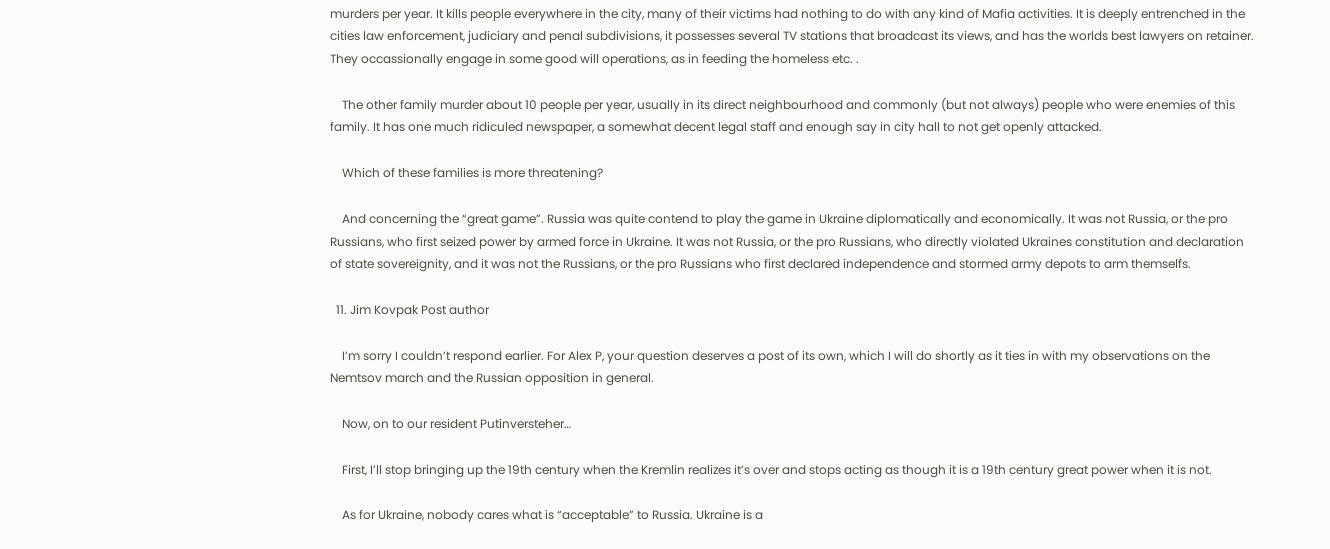murders per year. It kills people everywhere in the city, many of their victims had nothing to do with any kind of Mafia activities. It is deeply entrenched in the cities law enforcement, judiciary and penal subdivisions, it possesses several TV stations that broadcast its views, and has the worlds best lawyers on retainer. They occassionally engage in some good will operations, as in feeding the homeless etc. .

    The other family murder about 10 people per year, usually in its direct neighbourhood and commonly (but not always) people who were enemies of this family. It has one much ridiculed newspaper, a somewhat decent legal staff and enough say in city hall to not get openly attacked.

    Which of these families is more threatening?

    And concerning the “great game”. Russia was quite contend to play the game in Ukraine diplomatically and economically. It was not Russia, or the pro Russians, who first seized power by armed force in Ukraine. It was not Russia, or the pro Russians, who directly violated Ukraines constitution and declaration of state sovereignity, and it was not the Russians, or the pro Russians who first declared independence and stormed army depots to arm themselfs.

  11. Jim Kovpak Post author

    I’m sorry I couldn’t respond earlier. For Alex P, your question deserves a post of its own, which I will do shortly as it ties in with my observations on the Nemtsov march and the Russian opposition in general.

    Now, on to our resident Putinversteher…

    First, I’ll stop bringing up the 19th century when the Kremlin realizes it’s over and stops acting as though it is a 19th century great power when it is not.

    As for Ukraine, nobody cares what is “acceptable” to Russia. Ukraine is a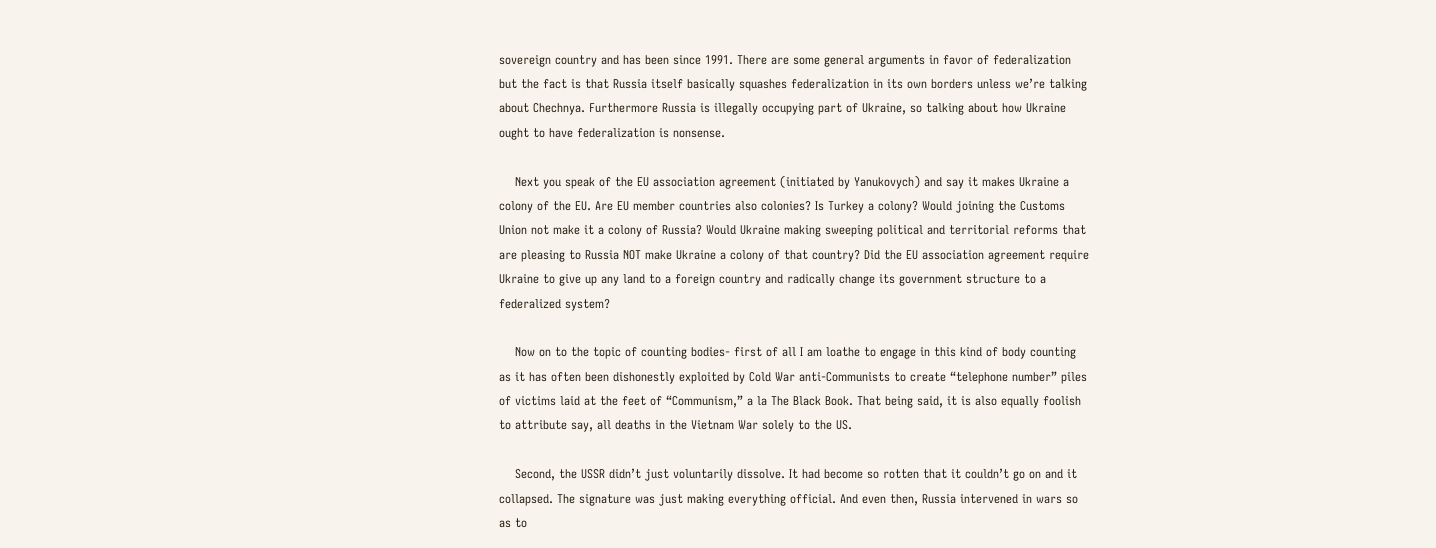sovereign country and has been since 1991. There are some general arguments in favor of federalization but the fact is that Russia itself basically squashes federalization in its own borders unless we’re talking about Chechnya. Furthermore Russia is illegally occupying part of Ukraine, so talking about how Ukraine ought to have federalization is nonsense.

    Next you speak of the EU association agreement (initiated by Yanukovych) and say it makes Ukraine a colony of the EU. Are EU member countries also colonies? Is Turkey a colony? Would joining the Customs Union not make it a colony of Russia? Would Ukraine making sweeping political and territorial reforms that are pleasing to Russia NOT make Ukraine a colony of that country? Did the EU association agreement require Ukraine to give up any land to a foreign country and radically change its government structure to a federalized system?

    Now on to the topic of counting bodies- first of all I am loathe to engage in this kind of body counting as it has often been dishonestly exploited by Cold War anti-Communists to create “telephone number” piles of victims laid at the feet of “Communism,” a la The Black Book. That being said, it is also equally foolish to attribute say, all deaths in the Vietnam War solely to the US.

    Second, the USSR didn’t just voluntarily dissolve. It had become so rotten that it couldn’t go on and it collapsed. The signature was just making everything official. And even then, Russia intervened in wars so as to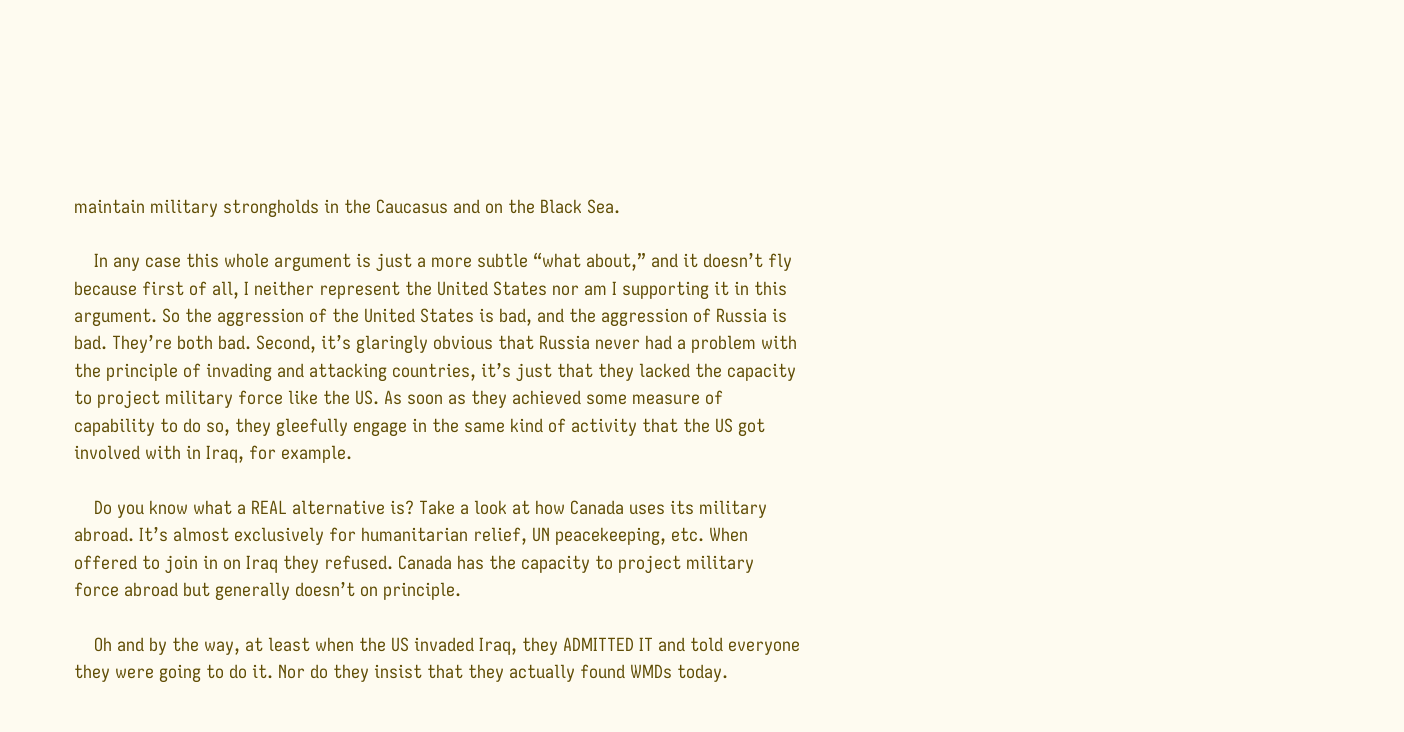maintain military strongholds in the Caucasus and on the Black Sea.

    In any case this whole argument is just a more subtle “what about,” and it doesn’t fly because first of all, I neither represent the United States nor am I supporting it in this argument. So the aggression of the United States is bad, and the aggression of Russia is bad. They’re both bad. Second, it’s glaringly obvious that Russia never had a problem with the principle of invading and attacking countries, it’s just that they lacked the capacity to project military force like the US. As soon as they achieved some measure of capability to do so, they gleefully engage in the same kind of activity that the US got involved with in Iraq, for example.

    Do you know what a REAL alternative is? Take a look at how Canada uses its military abroad. It’s almost exclusively for humanitarian relief, UN peacekeeping, etc. When offered to join in on Iraq they refused. Canada has the capacity to project military force abroad but generally doesn’t on principle.

    Oh and by the way, at least when the US invaded Iraq, they ADMITTED IT and told everyone they were going to do it. Nor do they insist that they actually found WMDs today.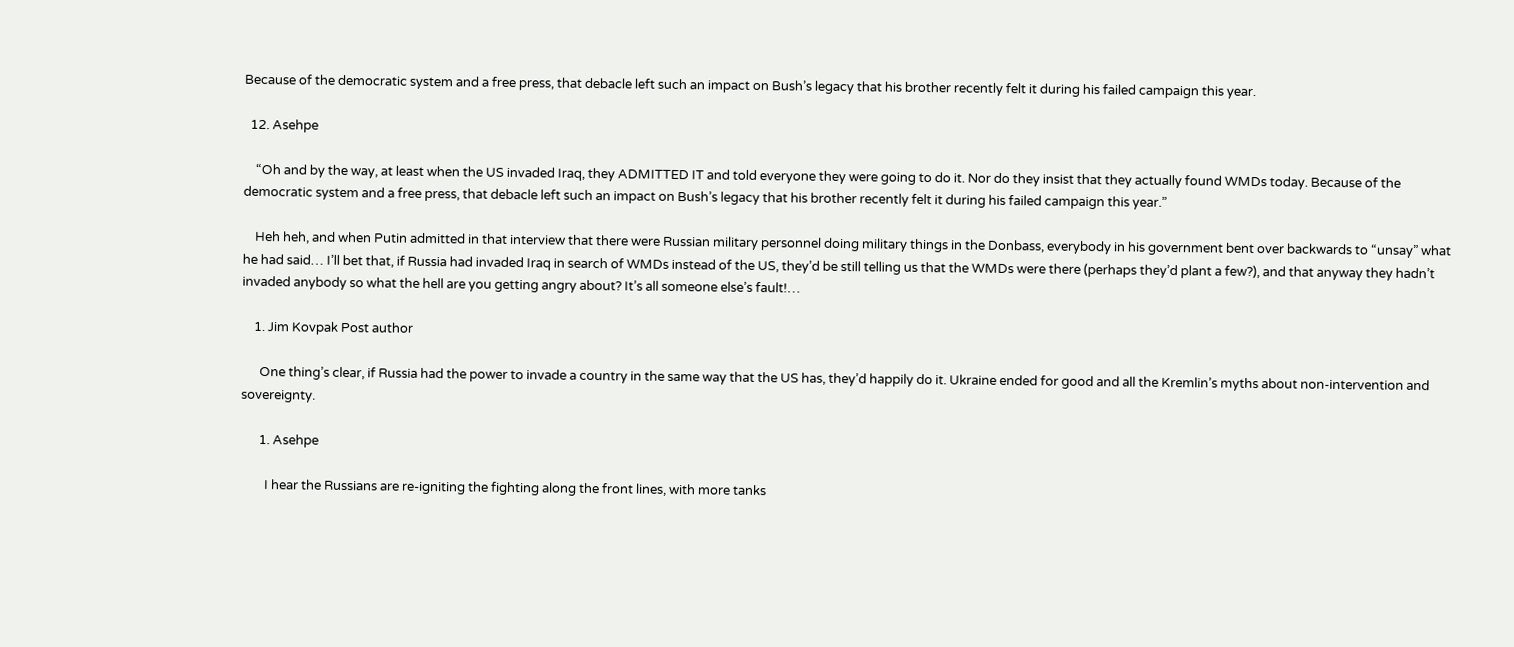Because of the democratic system and a free press, that debacle left such an impact on Bush’s legacy that his brother recently felt it during his failed campaign this year.

  12. Asehpe

    “Oh and by the way, at least when the US invaded Iraq, they ADMITTED IT and told everyone they were going to do it. Nor do they insist that they actually found WMDs today. Because of the democratic system and a free press, that debacle left such an impact on Bush’s legacy that his brother recently felt it during his failed campaign this year.”

    Heh heh, and when Putin admitted in that interview that there were Russian military personnel doing military things in the Donbass, everybody in his government bent over backwards to “unsay” what he had said… I’ll bet that, if Russia had invaded Iraq in search of WMDs instead of the US, they’d be still telling us that the WMDs were there (perhaps they’d plant a few?), and that anyway they hadn’t invaded anybody so what the hell are you getting angry about? It’s all someone else’s fault!…

    1. Jim Kovpak Post author

      One thing’s clear, if Russia had the power to invade a country in the same way that the US has, they’d happily do it. Ukraine ended for good and all the Kremlin’s myths about non-intervention and sovereignty.

      1. Asehpe

        I hear the Russians are re-igniting the fighting along the front lines, with more tanks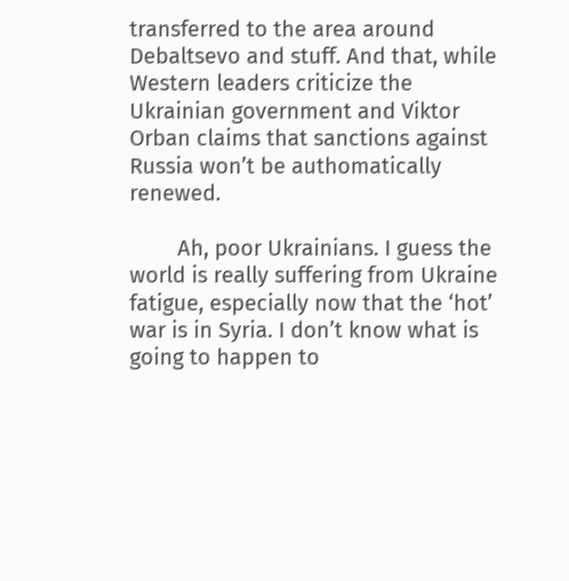transferred to the area around Debaltsevo and stuff. And that, while Western leaders criticize the Ukrainian government and Viktor Orban claims that sanctions against Russia won’t be authomatically renewed.

        Ah, poor Ukrainians. I guess the world is really suffering from Ukraine fatigue, especially now that the ‘hot’ war is in Syria. I don’t know what is going to happen to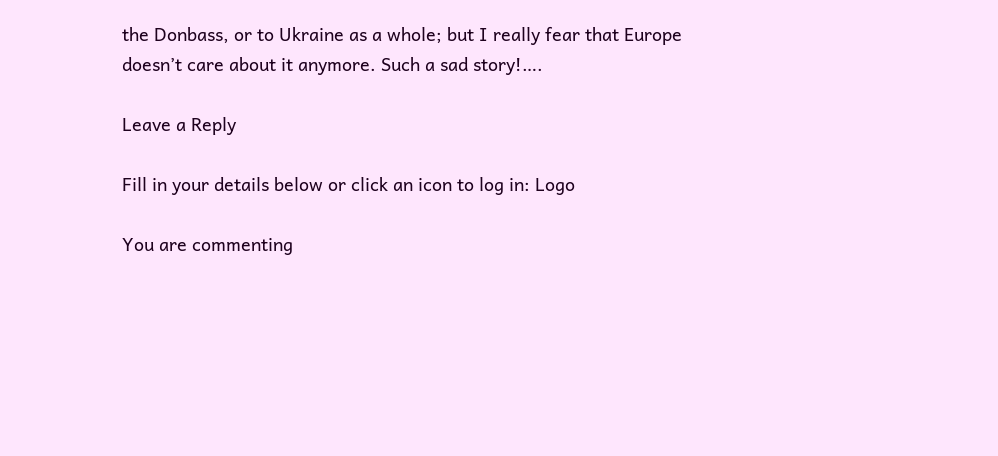the Donbass, or to Ukraine as a whole; but I really fear that Europe doesn’t care about it anymore. Such a sad story!….

Leave a Reply

Fill in your details below or click an icon to log in: Logo

You are commenting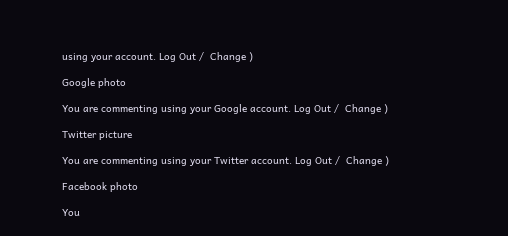using your account. Log Out /  Change )

Google photo

You are commenting using your Google account. Log Out /  Change )

Twitter picture

You are commenting using your Twitter account. Log Out /  Change )

Facebook photo

You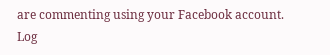are commenting using your Facebook account. Log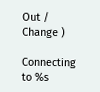Out /  Change )

Connecting to %s